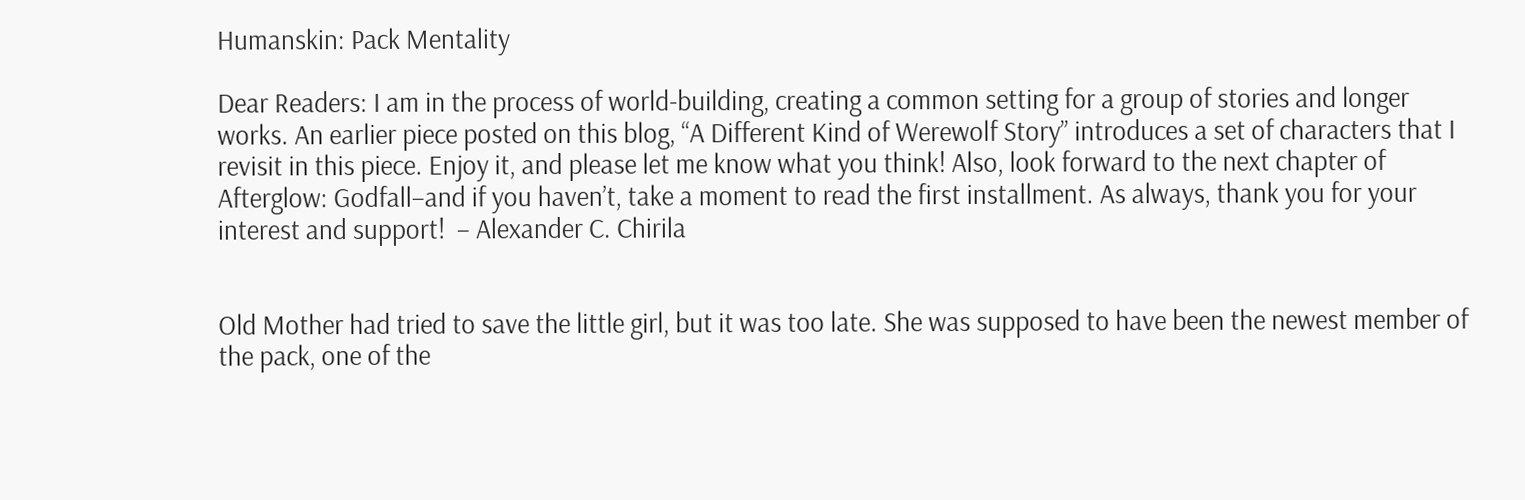Humanskin: Pack Mentality

Dear Readers: I am in the process of world-building, creating a common setting for a group of stories and longer works. An earlier piece posted on this blog, “A Different Kind of Werewolf Story” introduces a set of characters that I revisit in this piece. Enjoy it, and please let me know what you think! Also, look forward to the next chapter of Afterglow: Godfall–and if you haven’t, take a moment to read the first installment. As always, thank you for your interest and support!  – Alexander C. Chirila


Old Mother had tried to save the little girl, but it was too late. She was supposed to have been the newest member of the pack, one of the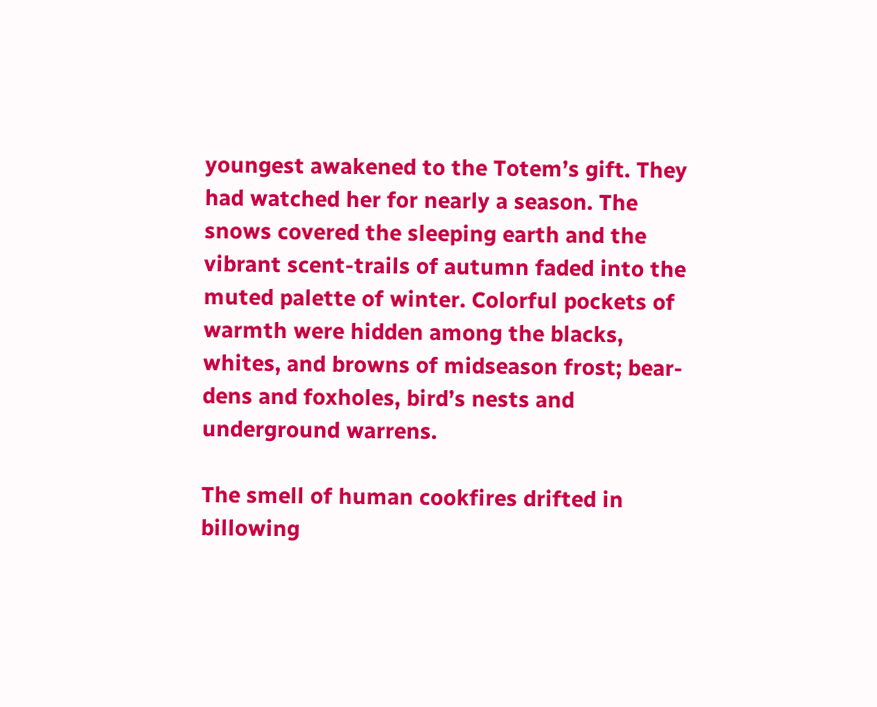youngest awakened to the Totem’s gift. They had watched her for nearly a season. The snows covered the sleeping earth and the vibrant scent-trails of autumn faded into the muted palette of winter. Colorful pockets of warmth were hidden among the blacks, whites, and browns of midseason frost; bear-dens and foxholes, bird’s nests and underground warrens.

The smell of human cookfires drifted in billowing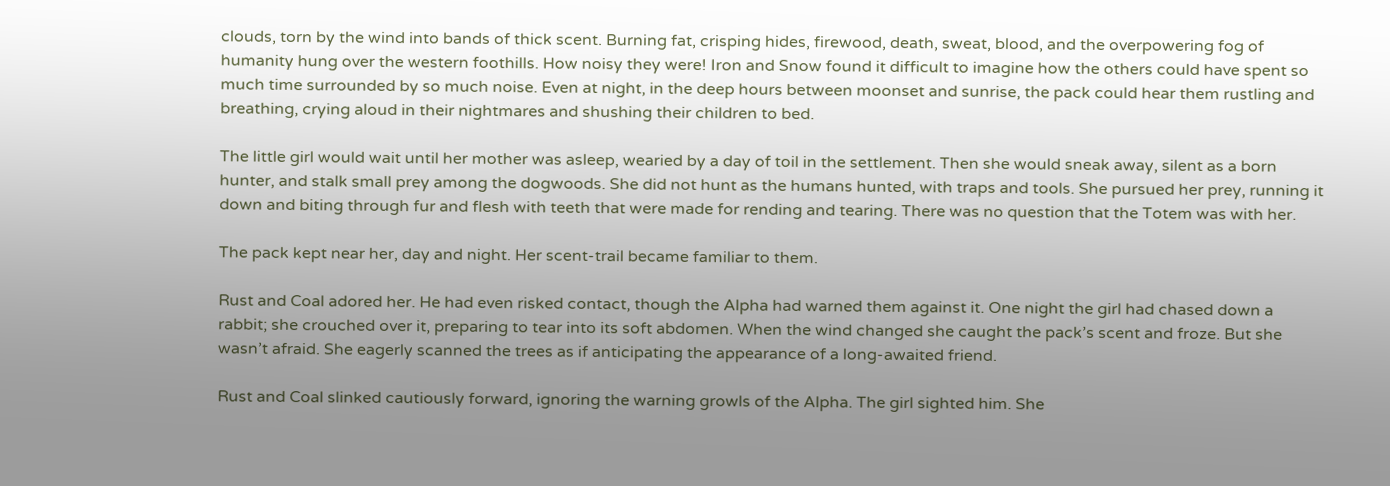clouds, torn by the wind into bands of thick scent. Burning fat, crisping hides, firewood, death, sweat, blood, and the overpowering fog of humanity hung over the western foothills. How noisy they were! Iron and Snow found it difficult to imagine how the others could have spent so much time surrounded by so much noise. Even at night, in the deep hours between moonset and sunrise, the pack could hear them rustling and breathing, crying aloud in their nightmares and shushing their children to bed.

The little girl would wait until her mother was asleep, wearied by a day of toil in the settlement. Then she would sneak away, silent as a born hunter, and stalk small prey among the dogwoods. She did not hunt as the humans hunted, with traps and tools. She pursued her prey, running it down and biting through fur and flesh with teeth that were made for rending and tearing. There was no question that the Totem was with her.

The pack kept near her, day and night. Her scent-trail became familiar to them.

Rust and Coal adored her. He had even risked contact, though the Alpha had warned them against it. One night the girl had chased down a rabbit; she crouched over it, preparing to tear into its soft abdomen. When the wind changed she caught the pack’s scent and froze. But she wasn’t afraid. She eagerly scanned the trees as if anticipating the appearance of a long-awaited friend.

Rust and Coal slinked cautiously forward, ignoring the warning growls of the Alpha. The girl sighted him. She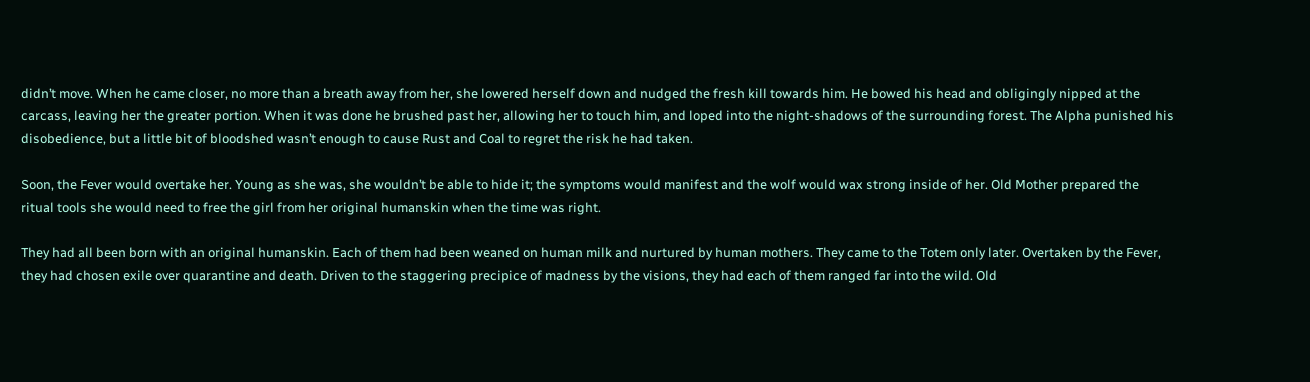didn’t move. When he came closer, no more than a breath away from her, she lowered herself down and nudged the fresh kill towards him. He bowed his head and obligingly nipped at the carcass, leaving her the greater portion. When it was done he brushed past her, allowing her to touch him, and loped into the night-shadows of the surrounding forest. The Alpha punished his disobedience, but a little bit of bloodshed wasn’t enough to cause Rust and Coal to regret the risk he had taken.

Soon, the Fever would overtake her. Young as she was, she wouldn’t be able to hide it; the symptoms would manifest and the wolf would wax strong inside of her. Old Mother prepared the ritual tools she would need to free the girl from her original humanskin when the time was right.

They had all been born with an original humanskin. Each of them had been weaned on human milk and nurtured by human mothers. They came to the Totem only later. Overtaken by the Fever, they had chosen exile over quarantine and death. Driven to the staggering precipice of madness by the visions, they had each of them ranged far into the wild. Old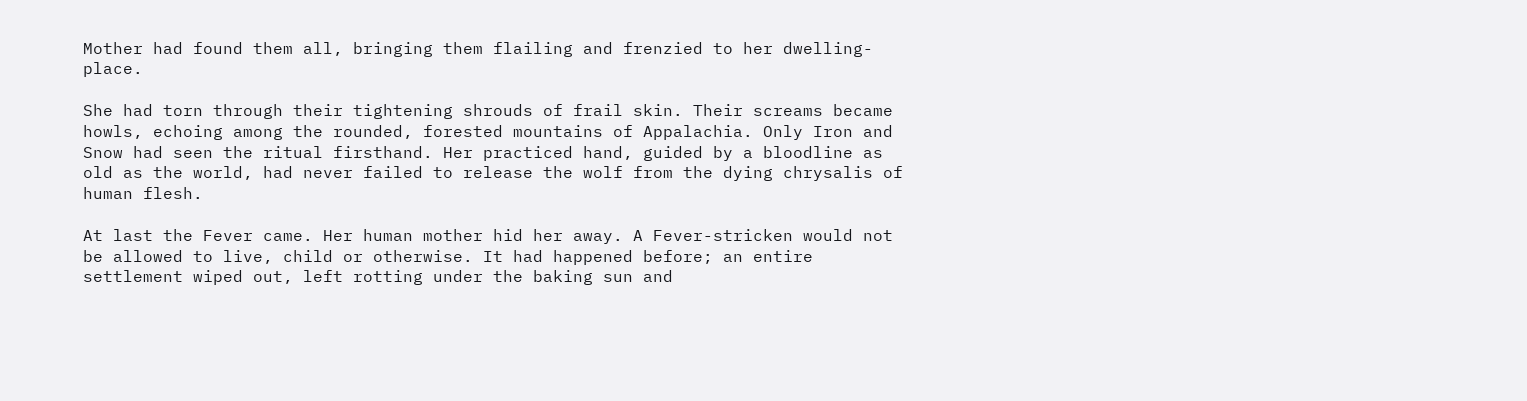Mother had found them all, bringing them flailing and frenzied to her dwelling-place.

She had torn through their tightening shrouds of frail skin. Their screams became howls, echoing among the rounded, forested mountains of Appalachia. Only Iron and Snow had seen the ritual firsthand. Her practiced hand, guided by a bloodline as old as the world, had never failed to release the wolf from the dying chrysalis of human flesh.

At last the Fever came. Her human mother hid her away. A Fever-stricken would not be allowed to live, child or otherwise. It had happened before; an entire settlement wiped out, left rotting under the baking sun and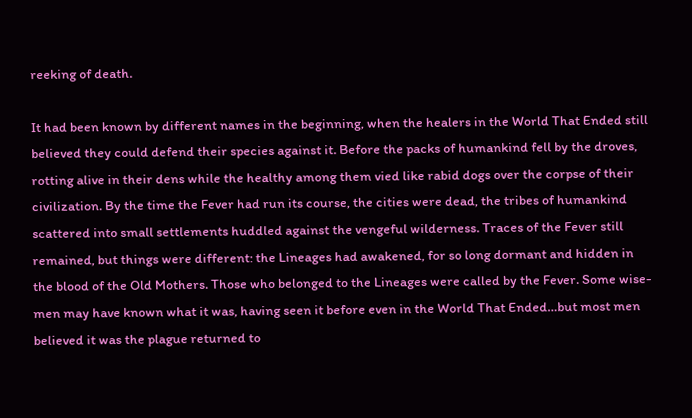reeking of death.

It had been known by different names in the beginning, when the healers in the World That Ended still believed they could defend their species against it. Before the packs of humankind fell by the droves, rotting alive in their dens while the healthy among them vied like rabid dogs over the corpse of their civilization. By the time the Fever had run its course, the cities were dead, the tribes of humankind scattered into small settlements huddled against the vengeful wilderness. Traces of the Fever still remained, but things were different: the Lineages had awakened, for so long dormant and hidden in the blood of the Old Mothers. Those who belonged to the Lineages were called by the Fever. Some wise-men may have known what it was, having seen it before even in the World That Ended…but most men believed it was the plague returned to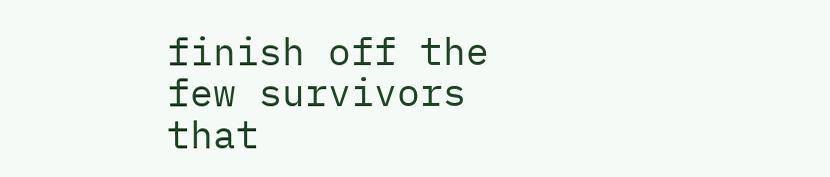finish off the few survivors that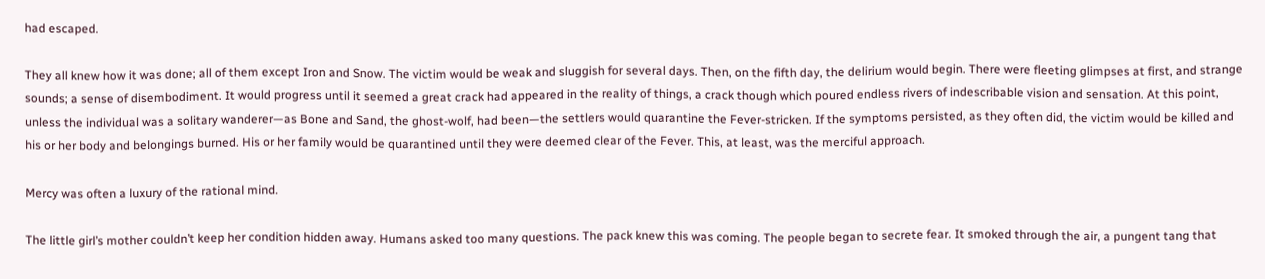had escaped.

They all knew how it was done; all of them except Iron and Snow. The victim would be weak and sluggish for several days. Then, on the fifth day, the delirium would begin. There were fleeting glimpses at first, and strange sounds; a sense of disembodiment. It would progress until it seemed a great crack had appeared in the reality of things, a crack though which poured endless rivers of indescribable vision and sensation. At this point, unless the individual was a solitary wanderer—as Bone and Sand, the ghost-wolf, had been—the settlers would quarantine the Fever-stricken. If the symptoms persisted, as they often did, the victim would be killed and his or her body and belongings burned. His or her family would be quarantined until they were deemed clear of the Fever. This, at least, was the merciful approach.

Mercy was often a luxury of the rational mind.

The little girl’s mother couldn’t keep her condition hidden away. Humans asked too many questions. The pack knew this was coming. The people began to secrete fear. It smoked through the air, a pungent tang that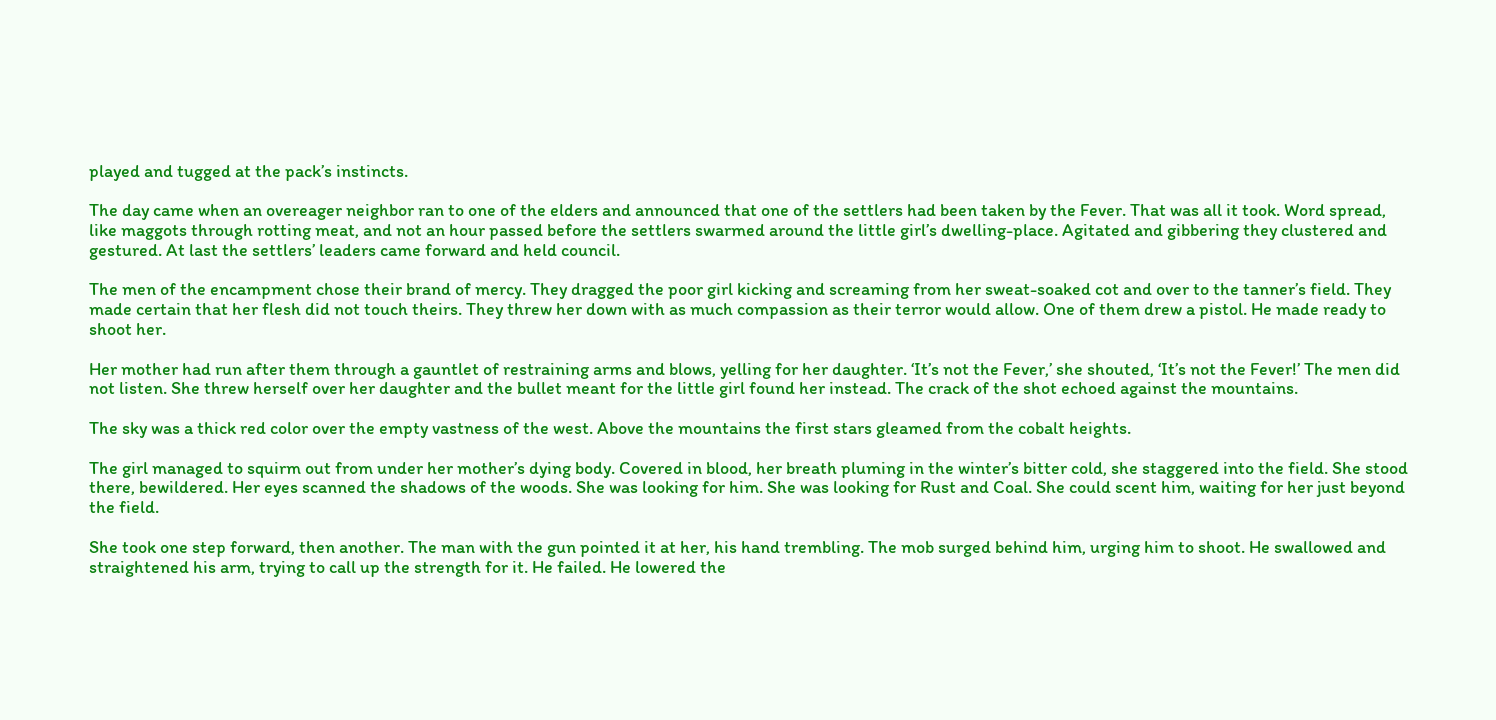played and tugged at the pack’s instincts.

The day came when an overeager neighbor ran to one of the elders and announced that one of the settlers had been taken by the Fever. That was all it took. Word spread, like maggots through rotting meat, and not an hour passed before the settlers swarmed around the little girl’s dwelling-place. Agitated and gibbering they clustered and gestured. At last the settlers’ leaders came forward and held council.

The men of the encampment chose their brand of mercy. They dragged the poor girl kicking and screaming from her sweat-soaked cot and over to the tanner’s field. They made certain that her flesh did not touch theirs. They threw her down with as much compassion as their terror would allow. One of them drew a pistol. He made ready to shoot her.

Her mother had run after them through a gauntlet of restraining arms and blows, yelling for her daughter. ‘It’s not the Fever,’ she shouted, ‘It’s not the Fever!’ The men did not listen. She threw herself over her daughter and the bullet meant for the little girl found her instead. The crack of the shot echoed against the mountains.

The sky was a thick red color over the empty vastness of the west. Above the mountains the first stars gleamed from the cobalt heights.

The girl managed to squirm out from under her mother’s dying body. Covered in blood, her breath pluming in the winter’s bitter cold, she staggered into the field. She stood there, bewildered. Her eyes scanned the shadows of the woods. She was looking for him. She was looking for Rust and Coal. She could scent him, waiting for her just beyond the field.

She took one step forward, then another. The man with the gun pointed it at her, his hand trembling. The mob surged behind him, urging him to shoot. He swallowed and straightened his arm, trying to call up the strength for it. He failed. He lowered the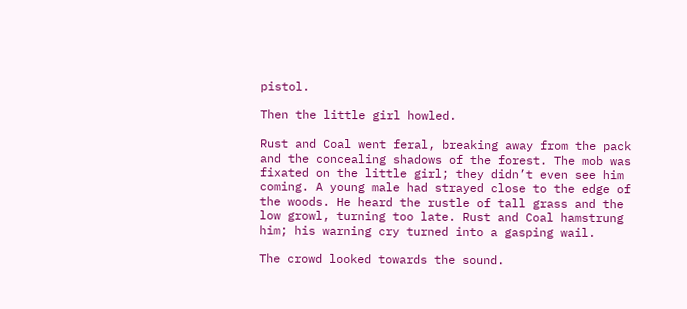pistol.

Then the little girl howled.

Rust and Coal went feral, breaking away from the pack and the concealing shadows of the forest. The mob was fixated on the little girl; they didn’t even see him coming. A young male had strayed close to the edge of the woods. He heard the rustle of tall grass and the low growl, turning too late. Rust and Coal hamstrung him; his warning cry turned into a gasping wail.

The crowd looked towards the sound.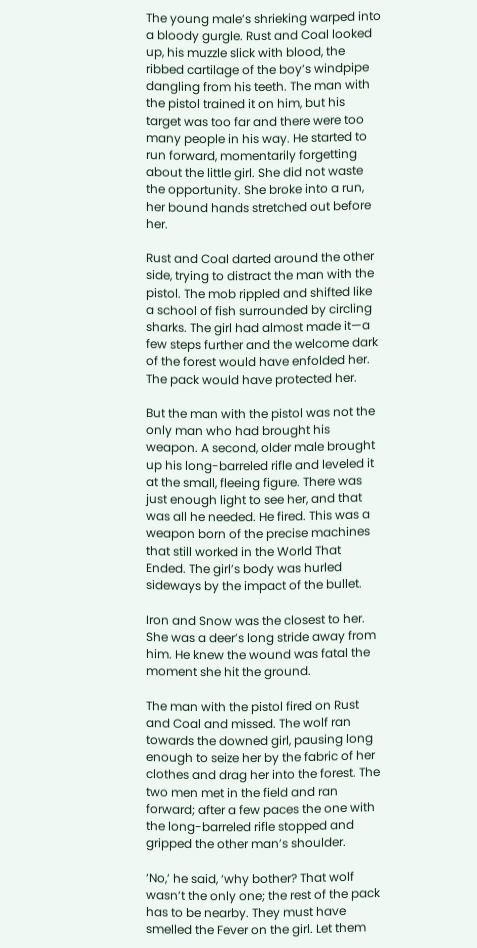The young male’s shrieking warped into a bloody gurgle. Rust and Coal looked up, his muzzle slick with blood, the ribbed cartilage of the boy’s windpipe dangling from his teeth. The man with the pistol trained it on him, but his target was too far and there were too many people in his way. He started to run forward, momentarily forgetting about the little girl. She did not waste the opportunity. She broke into a run, her bound hands stretched out before her.

Rust and Coal darted around the other side, trying to distract the man with the pistol. The mob rippled and shifted like a school of fish surrounded by circling sharks. The girl had almost made it—a few steps further and the welcome dark of the forest would have enfolded her. The pack would have protected her.

But the man with the pistol was not the only man who had brought his weapon. A second, older male brought up his long-barreled rifle and leveled it at the small, fleeing figure. There was just enough light to see her, and that was all he needed. He fired. This was a weapon born of the precise machines that still worked in the World That Ended. The girl’s body was hurled sideways by the impact of the bullet.

Iron and Snow was the closest to her. She was a deer’s long stride away from him. He knew the wound was fatal the moment she hit the ground.

The man with the pistol fired on Rust and Coal and missed. The wolf ran towards the downed girl, pausing long enough to seize her by the fabric of her clothes and drag her into the forest. The two men met in the field and ran forward; after a few paces the one with the long-barreled rifle stopped and gripped the other man’s shoulder.

‘No,’ he said, ‘why bother? That wolf wasn’t the only one; the rest of the pack has to be nearby. They must have smelled the Fever on the girl. Let them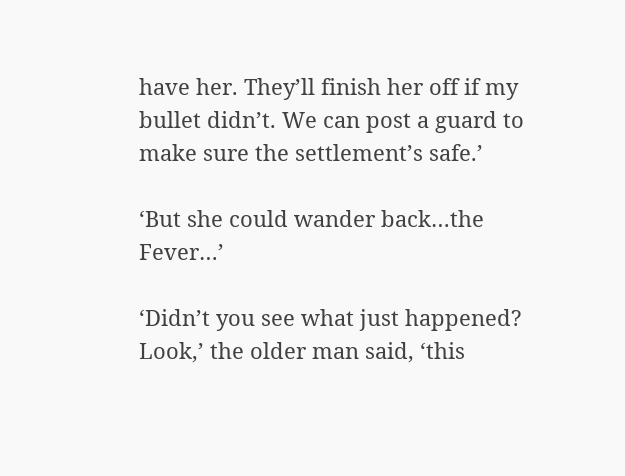have her. They’ll finish her off if my bullet didn’t. We can post a guard to make sure the settlement’s safe.’

‘But she could wander back…the Fever…’

‘Didn’t you see what just happened? Look,’ the older man said, ‘this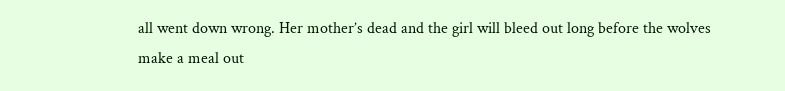all went down wrong. Her mother’s dead and the girl will bleed out long before the wolves make a meal out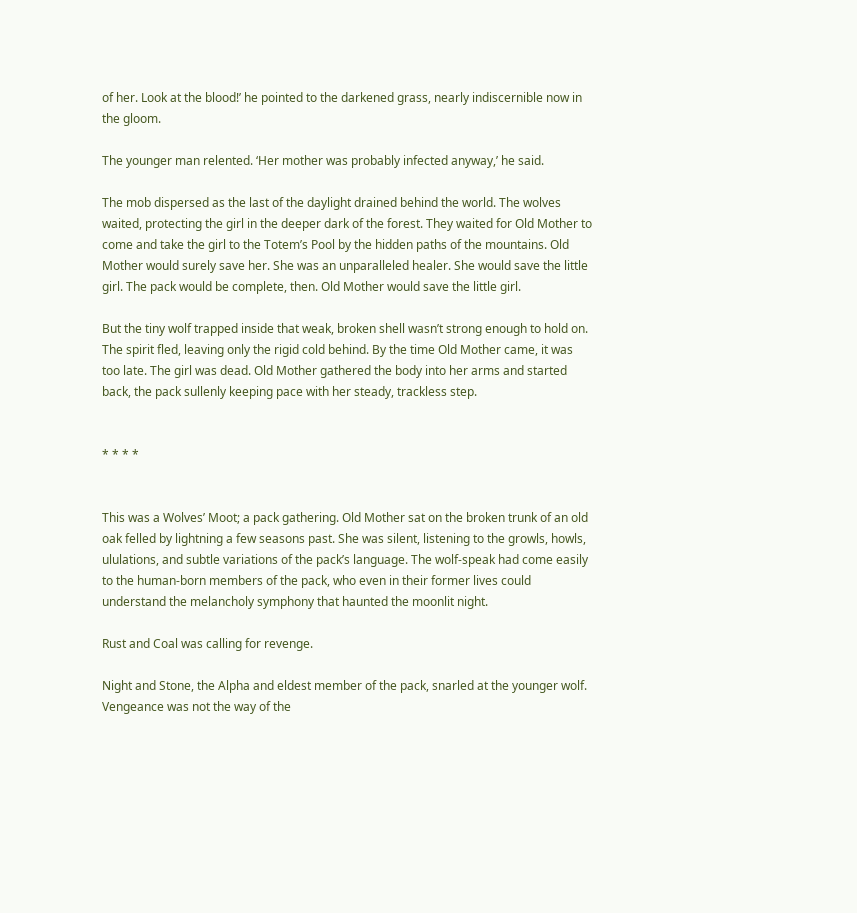of her. Look at the blood!’ he pointed to the darkened grass, nearly indiscernible now in the gloom.

The younger man relented. ‘Her mother was probably infected anyway,’ he said.

The mob dispersed as the last of the daylight drained behind the world. The wolves waited, protecting the girl in the deeper dark of the forest. They waited for Old Mother to come and take the girl to the Totem’s Pool by the hidden paths of the mountains. Old Mother would surely save her. She was an unparalleled healer. She would save the little girl. The pack would be complete, then. Old Mother would save the little girl.

But the tiny wolf trapped inside that weak, broken shell wasn’t strong enough to hold on. The spirit fled, leaving only the rigid cold behind. By the time Old Mother came, it was too late. The girl was dead. Old Mother gathered the body into her arms and started back, the pack sullenly keeping pace with her steady, trackless step.


* * * *


This was a Wolves’ Moot; a pack gathering. Old Mother sat on the broken trunk of an old oak felled by lightning a few seasons past. She was silent, listening to the growls, howls, ululations, and subtle variations of the pack’s language. The wolf-speak had come easily to the human-born members of the pack, who even in their former lives could understand the melancholy symphony that haunted the moonlit night.

Rust and Coal was calling for revenge.

Night and Stone, the Alpha and eldest member of the pack, snarled at the younger wolf. Vengeance was not the way of the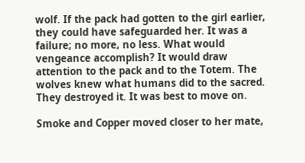wolf. If the pack had gotten to the girl earlier, they could have safeguarded her. It was a failure; no more, no less. What would vengeance accomplish? It would draw attention to the pack and to the Totem. The wolves knew what humans did to the sacred. They destroyed it. It was best to move on.

Smoke and Copper moved closer to her mate,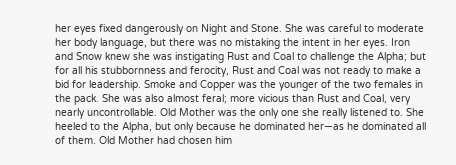her eyes fixed dangerously on Night and Stone. She was careful to moderate her body language, but there was no mistaking the intent in her eyes. Iron and Snow knew she was instigating Rust and Coal to challenge the Alpha; but for all his stubbornness and ferocity, Rust and Coal was not ready to make a bid for leadership. Smoke and Copper was the younger of the two females in the pack. She was also almost feral; more vicious than Rust and Coal, very nearly uncontrollable. Old Mother was the only one she really listened to. She heeled to the Alpha, but only because he dominated her—as he dominated all of them. Old Mother had chosen him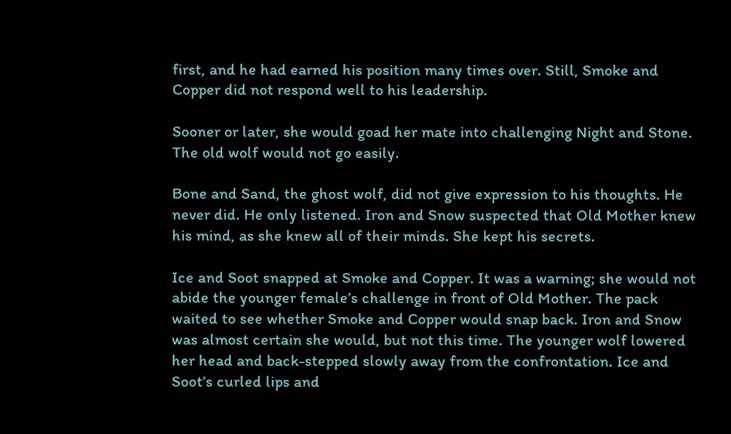first, and he had earned his position many times over. Still, Smoke and Copper did not respond well to his leadership.

Sooner or later, she would goad her mate into challenging Night and Stone. The old wolf would not go easily.

Bone and Sand, the ghost wolf, did not give expression to his thoughts. He never did. He only listened. Iron and Snow suspected that Old Mother knew his mind, as she knew all of their minds. She kept his secrets.

Ice and Soot snapped at Smoke and Copper. It was a warning; she would not abide the younger female’s challenge in front of Old Mother. The pack waited to see whether Smoke and Copper would snap back. Iron and Snow was almost certain she would, but not this time. The younger wolf lowered her head and back-stepped slowly away from the confrontation. Ice and Soot’s curled lips and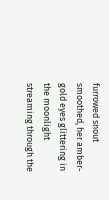furrowed snout smoothed, her amber-gold eyes glittering in the moonlight streaming through the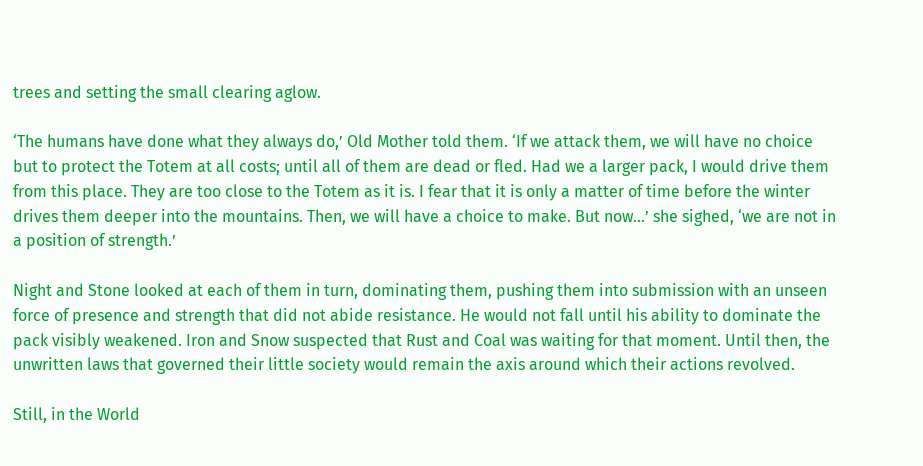trees and setting the small clearing aglow.

‘The humans have done what they always do,’ Old Mother told them. ‘If we attack them, we will have no choice but to protect the Totem at all costs; until all of them are dead or fled. Had we a larger pack, I would drive them from this place. They are too close to the Totem as it is. I fear that it is only a matter of time before the winter drives them deeper into the mountains. Then, we will have a choice to make. But now…’ she sighed, ‘we are not in a position of strength.’

Night and Stone looked at each of them in turn, dominating them, pushing them into submission with an unseen force of presence and strength that did not abide resistance. He would not fall until his ability to dominate the pack visibly weakened. Iron and Snow suspected that Rust and Coal was waiting for that moment. Until then, the unwritten laws that governed their little society would remain the axis around which their actions revolved.

Still, in the World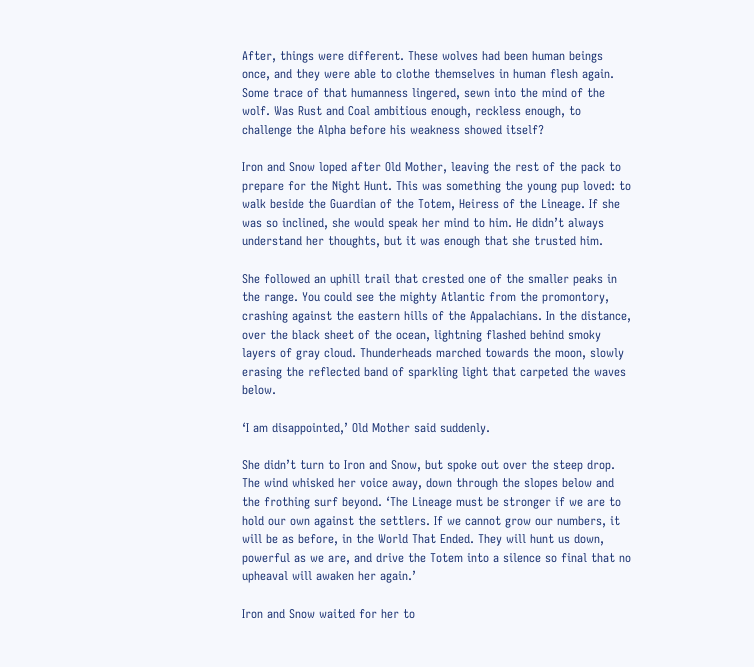After, things were different. These wolves had been human beings once, and they were able to clothe themselves in human flesh again. Some trace of that humanness lingered, sewn into the mind of the wolf. Was Rust and Coal ambitious enough, reckless enough, to challenge the Alpha before his weakness showed itself?

Iron and Snow loped after Old Mother, leaving the rest of the pack to prepare for the Night Hunt. This was something the young pup loved: to walk beside the Guardian of the Totem, Heiress of the Lineage. If she was so inclined, she would speak her mind to him. He didn’t always understand her thoughts, but it was enough that she trusted him.

She followed an uphill trail that crested one of the smaller peaks in the range. You could see the mighty Atlantic from the promontory, crashing against the eastern hills of the Appalachians. In the distance, over the black sheet of the ocean, lightning flashed behind smoky layers of gray cloud. Thunderheads marched towards the moon, slowly erasing the reflected band of sparkling light that carpeted the waves below.

‘I am disappointed,’ Old Mother said suddenly.

She didn’t turn to Iron and Snow, but spoke out over the steep drop. The wind whisked her voice away, down through the slopes below and the frothing surf beyond. ‘The Lineage must be stronger if we are to hold our own against the settlers. If we cannot grow our numbers, it will be as before, in the World That Ended. They will hunt us down, powerful as we are, and drive the Totem into a silence so final that no upheaval will awaken her again.’

Iron and Snow waited for her to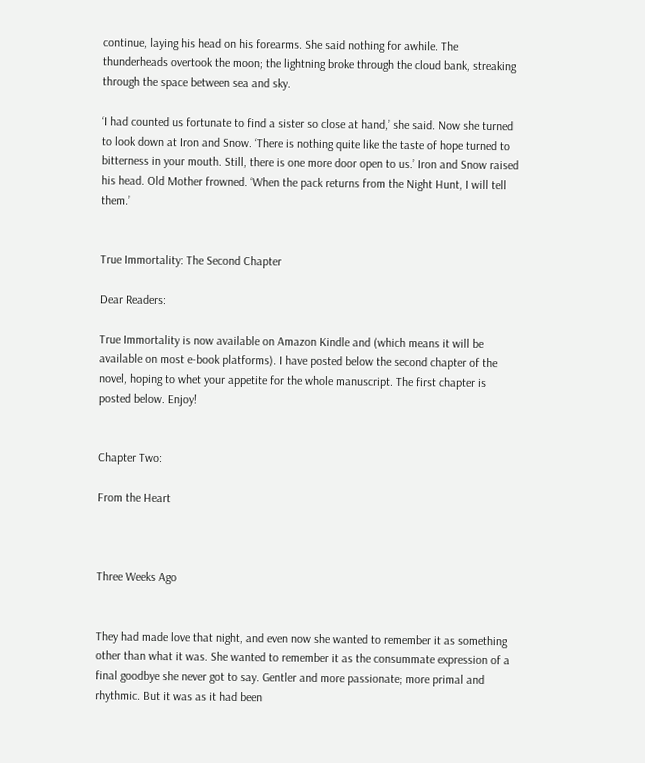continue, laying his head on his forearms. She said nothing for awhile. The thunderheads overtook the moon; the lightning broke through the cloud bank, streaking through the space between sea and sky.

‘I had counted us fortunate to find a sister so close at hand,’ she said. Now she turned to look down at Iron and Snow. ‘There is nothing quite like the taste of hope turned to bitterness in your mouth. Still, there is one more door open to us.’ Iron and Snow raised his head. Old Mother frowned. ‘When the pack returns from the Night Hunt, I will tell them.’


True Immortality: The Second Chapter

Dear Readers:

True Immortality is now available on Amazon Kindle and (which means it will be available on most e-book platforms). I have posted below the second chapter of the novel, hoping to whet your appetite for the whole manuscript. The first chapter is posted below. Enjoy!


Chapter Two:

From the Heart



Three Weeks Ago


They had made love that night, and even now she wanted to remember it as something other than what it was. She wanted to remember it as the consummate expression of a final goodbye she never got to say. Gentler and more passionate; more primal and rhythmic. But it was as it had been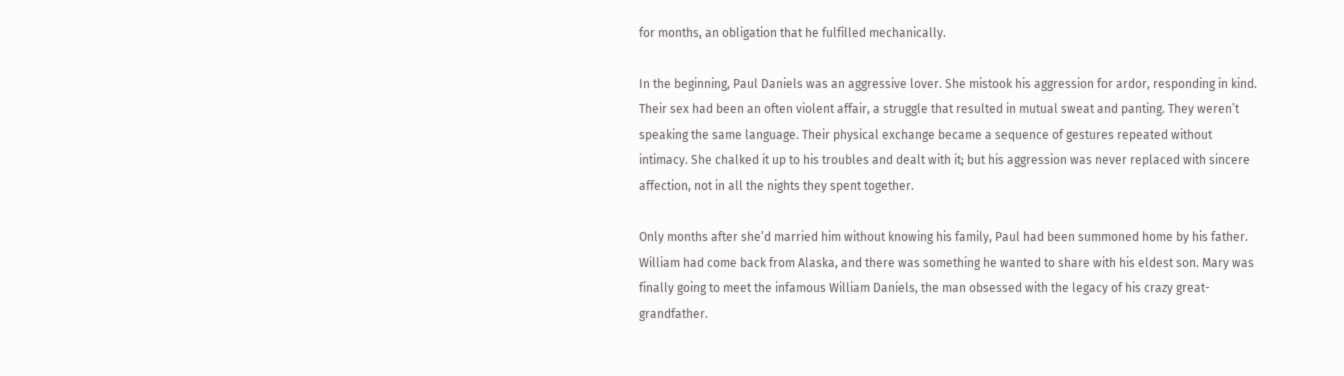for months, an obligation that he fulfilled mechanically.

In the beginning, Paul Daniels was an aggressive lover. She mistook his aggression for ardor, responding in kind. Their sex had been an often violent affair, a struggle that resulted in mutual sweat and panting. They weren’t speaking the same language. Their physical exchange became a sequence of gestures repeated without intimacy. She chalked it up to his troubles and dealt with it; but his aggression was never replaced with sincere affection, not in all the nights they spent together.

Only months after she’d married him without knowing his family, Paul had been summoned home by his father. William had come back from Alaska, and there was something he wanted to share with his eldest son. Mary was finally going to meet the infamous William Daniels, the man obsessed with the legacy of his crazy great-grandfather.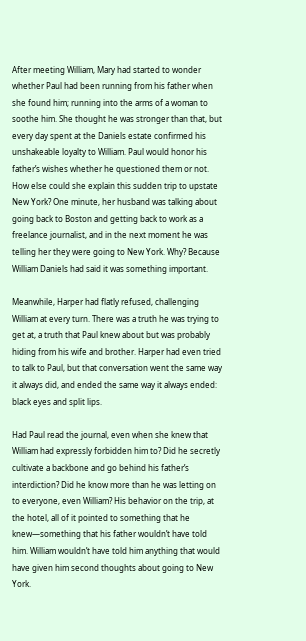After meeting William, Mary had started to wonder whether Paul had been running from his father when she found him; running into the arms of a woman to soothe him. She thought he was stronger than that, but every day spent at the Daniels estate confirmed his unshakeable loyalty to William. Paul would honor his father’s wishes whether he questioned them or not. How else could she explain this sudden trip to upstate New York? One minute, her husband was talking about going back to Boston and getting back to work as a freelance journalist, and in the next moment he was telling her they were going to New York. Why? Because William Daniels had said it was something important.

Meanwhile, Harper had flatly refused, challenging William at every turn. There was a truth he was trying to get at, a truth that Paul knew about but was probably hiding from his wife and brother. Harper had even tried to talk to Paul, but that conversation went the same way it always did, and ended the same way it always ended: black eyes and split lips.

Had Paul read the journal, even when she knew that William had expressly forbidden him to? Did he secretly cultivate a backbone and go behind his father’s interdiction? Did he know more than he was letting on to everyone, even William? His behavior on the trip, at the hotel, all of it pointed to something that he knew—something that his father wouldn’t have told him. William wouldn’t have told him anything that would have given him second thoughts about going to New York.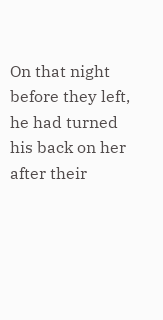On that night before they left, he had turned his back on her after their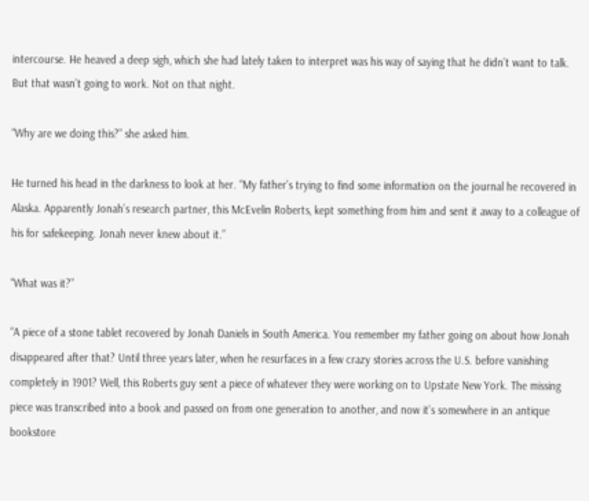intercourse. He heaved a deep sigh, which she had lately taken to interpret was his way of saying that he didn’t want to talk. But that wasn’t going to work. Not on that night.

“Why are we doing this?” she asked him.

He turned his head in the darkness to look at her. “My father’s trying to find some information on the journal he recovered in Alaska. Apparently Jonah’s research partner, this McEvelin Roberts, kept something from him and sent it away to a colleague of his for safekeeping. Jonah never knew about it.”

“What was it?”

“A piece of a stone tablet recovered by Jonah Daniels in South America. You remember my father going on about how Jonah disappeared after that? Until three years later, when he resurfaces in a few crazy stories across the U.S. before vanishing completely in 1901? Well, this Roberts guy sent a piece of whatever they were working on to Upstate New York. The missing piece was transcribed into a book and passed on from one generation to another, and now it’s somewhere in an antique bookstore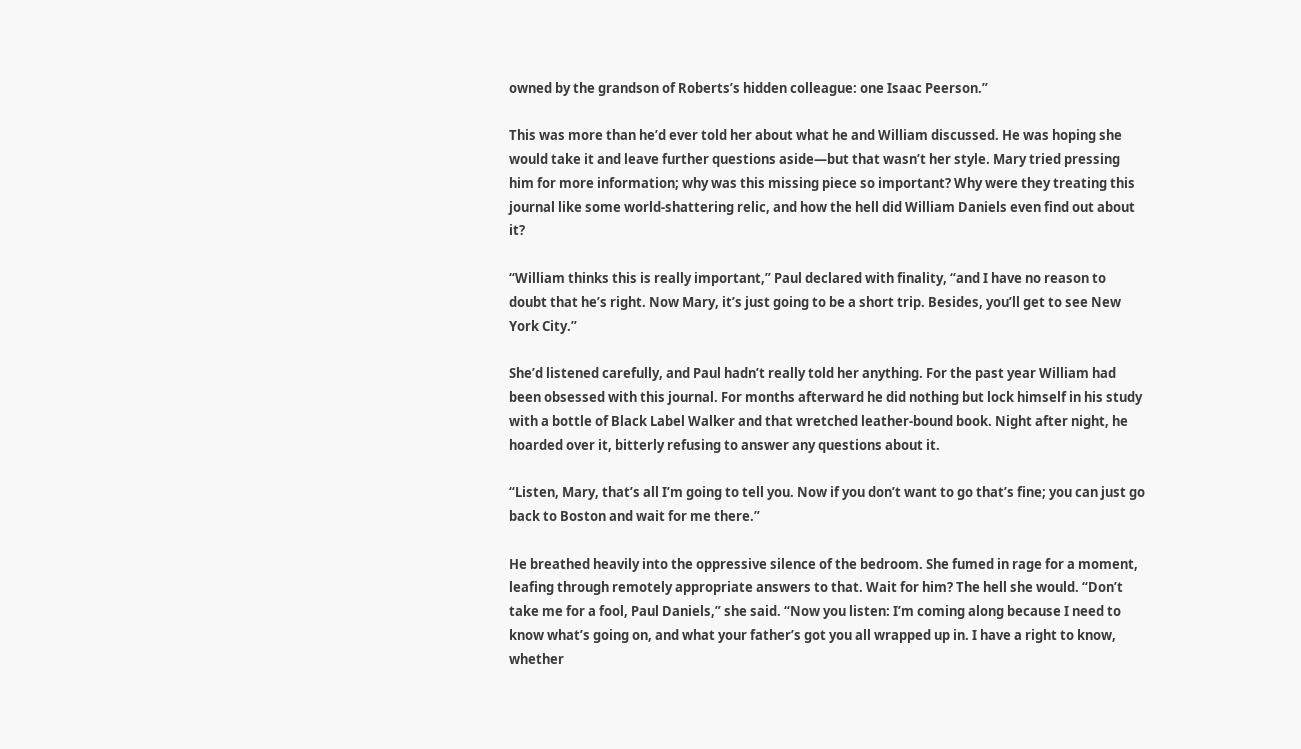owned by the grandson of Roberts’s hidden colleague: one Isaac Peerson.”

This was more than he’d ever told her about what he and William discussed. He was hoping she would take it and leave further questions aside—but that wasn’t her style. Mary tried pressing him for more information; why was this missing piece so important? Why were they treating this journal like some world-shattering relic, and how the hell did William Daniels even find out about it?

“William thinks this is really important,” Paul declared with finality, “and I have no reason to doubt that he’s right. Now Mary, it’s just going to be a short trip. Besides, you’ll get to see New York City.”

She’d listened carefully, and Paul hadn’t really told her anything. For the past year William had been obsessed with this journal. For months afterward he did nothing but lock himself in his study with a bottle of Black Label Walker and that wretched leather-bound book. Night after night, he hoarded over it, bitterly refusing to answer any questions about it.

“Listen, Mary, that’s all I’m going to tell you. Now if you don’t want to go that’s fine; you can just go back to Boston and wait for me there.”

He breathed heavily into the oppressive silence of the bedroom. She fumed in rage for a moment, leafing through remotely appropriate answers to that. Wait for him? The hell she would. “Don’t take me for a fool, Paul Daniels,” she said. “Now you listen: I’m coming along because I need to know what’s going on, and what your father’s got you all wrapped up in. I have a right to know, whether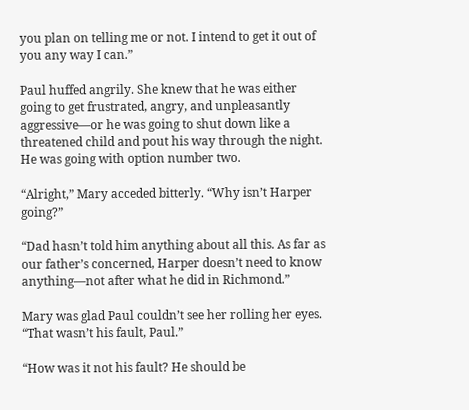you plan on telling me or not. I intend to get it out of you any way I can.”

Paul huffed angrily. She knew that he was either going to get frustrated, angry, and unpleasantly aggressive—or he was going to shut down like a threatened child and pout his way through the night. He was going with option number two.

“Alright,” Mary acceded bitterly. “Why isn’t Harper going?”

“Dad hasn’t told him anything about all this. As far as our father’s concerned, Harper doesn’t need to know anything—not after what he did in Richmond.”

Mary was glad Paul couldn’t see her rolling her eyes. “That wasn’t his fault, Paul.”

“How was it not his fault? He should be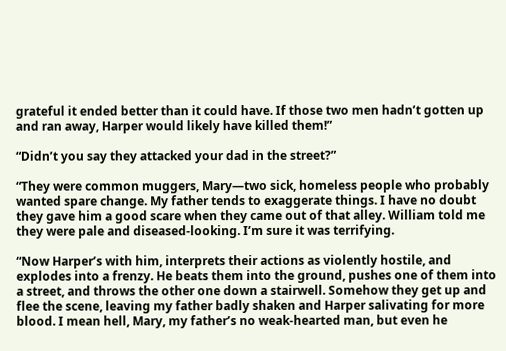grateful it ended better than it could have. If those two men hadn’t gotten up and ran away, Harper would likely have killed them!”

“Didn’t you say they attacked your dad in the street?”

“They were common muggers, Mary—two sick, homeless people who probably wanted spare change. My father tends to exaggerate things. I have no doubt they gave him a good scare when they came out of that alley. William told me they were pale and diseased-looking. I’m sure it was terrifying.

“Now Harper’s with him, interprets their actions as violently hostile, and explodes into a frenzy. He beats them into the ground, pushes one of them into a street, and throws the other one down a stairwell. Somehow they get up and flee the scene, leaving my father badly shaken and Harper salivating for more blood. I mean hell, Mary, my father’s no weak-hearted man, but even he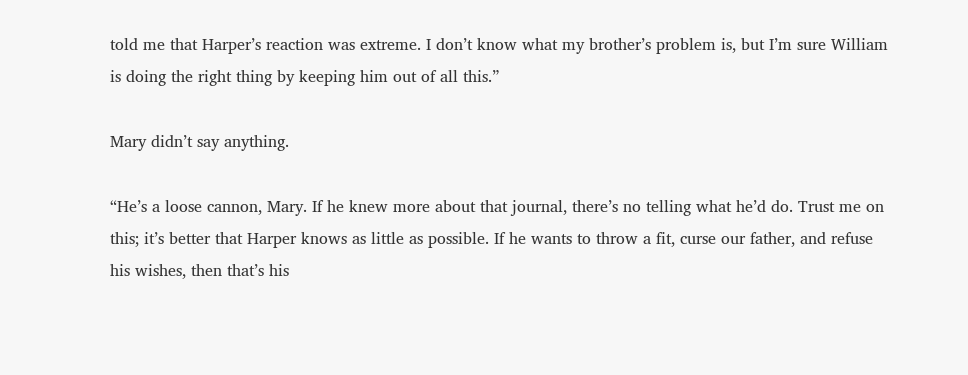told me that Harper’s reaction was extreme. I don’t know what my brother’s problem is, but I’m sure William is doing the right thing by keeping him out of all this.”

Mary didn’t say anything.

“He’s a loose cannon, Mary. If he knew more about that journal, there’s no telling what he’d do. Trust me on this; it’s better that Harper knows as little as possible. If he wants to throw a fit, curse our father, and refuse his wishes, then that’s his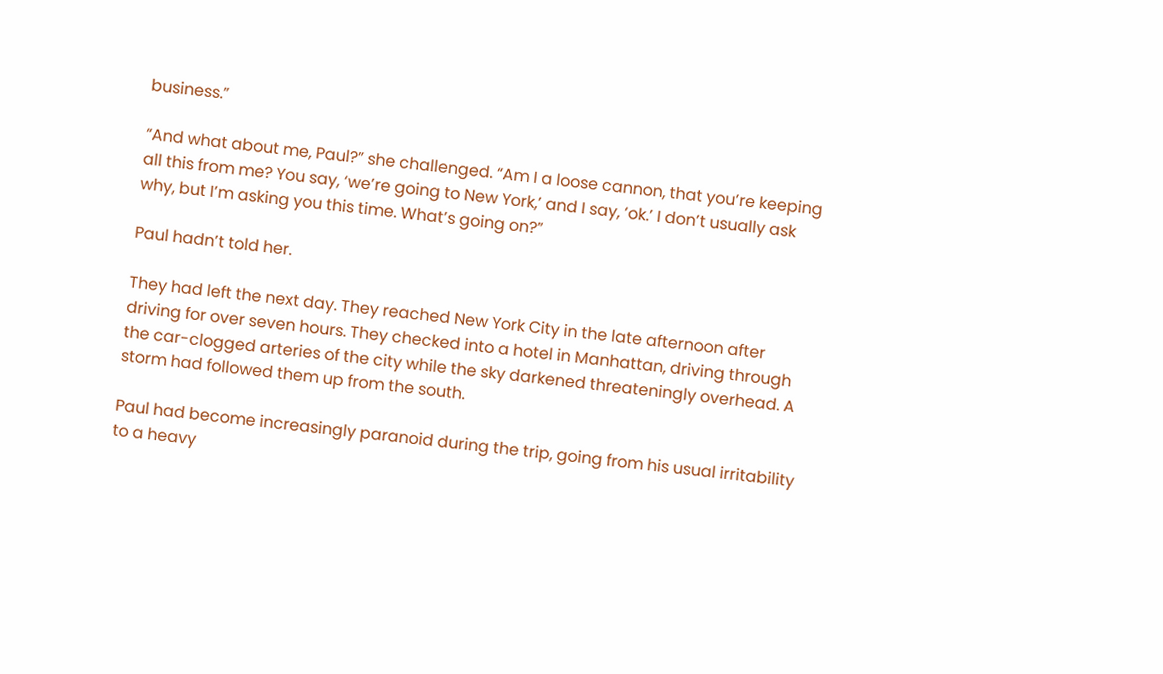business.”

“And what about me, Paul?” she challenged. “Am I a loose cannon, that you’re keeping all this from me? You say, ‘we’re going to New York,’ and I say, ‘ok.’ I don’t usually ask why, but I’m asking you this time. What’s going on?”

Paul hadn’t told her.

They had left the next day. They reached New York City in the late afternoon after driving for over seven hours. They checked into a hotel in Manhattan, driving through the car-clogged arteries of the city while the sky darkened threateningly overhead. A storm had followed them up from the south.

Paul had become increasingly paranoid during the trip, going from his usual irritability to a heavy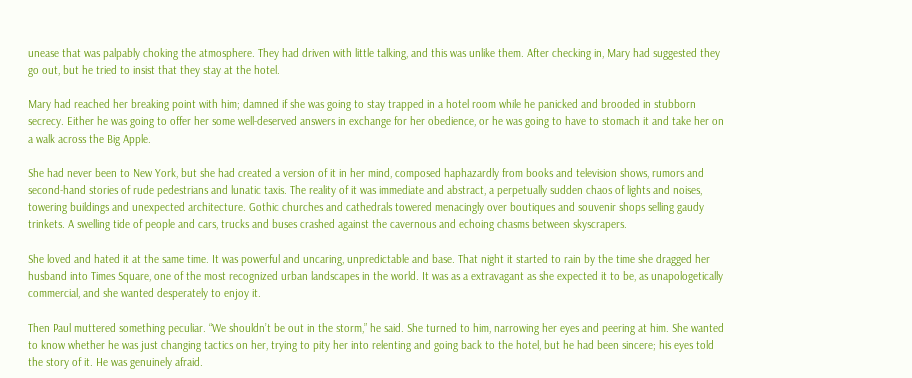unease that was palpably choking the atmosphere. They had driven with little talking, and this was unlike them. After checking in, Mary had suggested they go out, but he tried to insist that they stay at the hotel.

Mary had reached her breaking point with him; damned if she was going to stay trapped in a hotel room while he panicked and brooded in stubborn secrecy. Either he was going to offer her some well-deserved answers in exchange for her obedience, or he was going to have to stomach it and take her on a walk across the Big Apple.

She had never been to New York, but she had created a version of it in her mind, composed haphazardly from books and television shows, rumors and second-hand stories of rude pedestrians and lunatic taxis. The reality of it was immediate and abstract, a perpetually sudden chaos of lights and noises, towering buildings and unexpected architecture. Gothic churches and cathedrals towered menacingly over boutiques and souvenir shops selling gaudy trinkets. A swelling tide of people and cars, trucks and buses crashed against the cavernous and echoing chasms between skyscrapers.

She loved and hated it at the same time. It was powerful and uncaring, unpredictable and base. That night it started to rain by the time she dragged her husband into Times Square, one of the most recognized urban landscapes in the world. It was as a extravagant as she expected it to be, as unapologetically commercial, and she wanted desperately to enjoy it.

Then Paul muttered something peculiar. “We shouldn’t be out in the storm,” he said. She turned to him, narrowing her eyes and peering at him. She wanted to know whether he was just changing tactics on her, trying to pity her into relenting and going back to the hotel, but he had been sincere; his eyes told the story of it. He was genuinely afraid.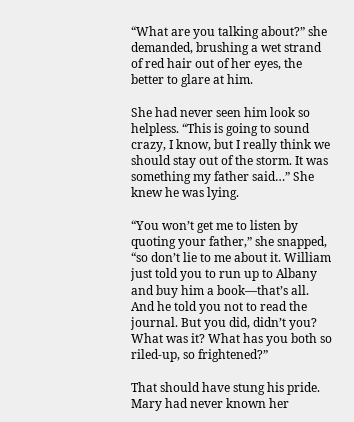“What are you talking about?” she demanded, brushing a wet strand of red hair out of her eyes, the better to glare at him.

She had never seen him look so helpless. “This is going to sound crazy, I know, but I really think we should stay out of the storm. It was something my father said…” She knew he was lying.

“You won’t get me to listen by quoting your father,” she snapped, “so don’t lie to me about it. William just told you to run up to Albany and buy him a book—that’s all. And he told you not to read the journal. But you did, didn’t you? What was it? What has you both so riled-up, so frightened?”

That should have stung his pride. Mary had never known her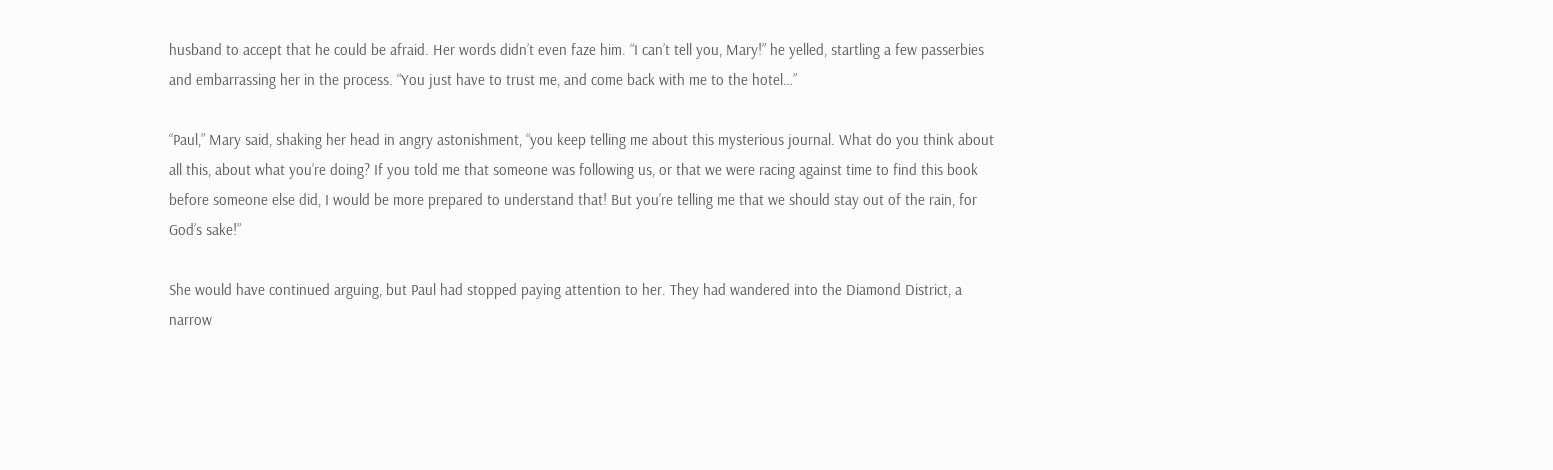husband to accept that he could be afraid. Her words didn’t even faze him. “I can’t tell you, Mary!” he yelled, startling a few passerbies and embarrassing her in the process. “You just have to trust me, and come back with me to the hotel…”

“Paul,” Mary said, shaking her head in angry astonishment, “you keep telling me about this mysterious journal. What do you think about all this, about what you’re doing? If you told me that someone was following us, or that we were racing against time to find this book before someone else did, I would be more prepared to understand that! But you’re telling me that we should stay out of the rain, for God’s sake!”

She would have continued arguing, but Paul had stopped paying attention to her. They had wandered into the Diamond District, a narrow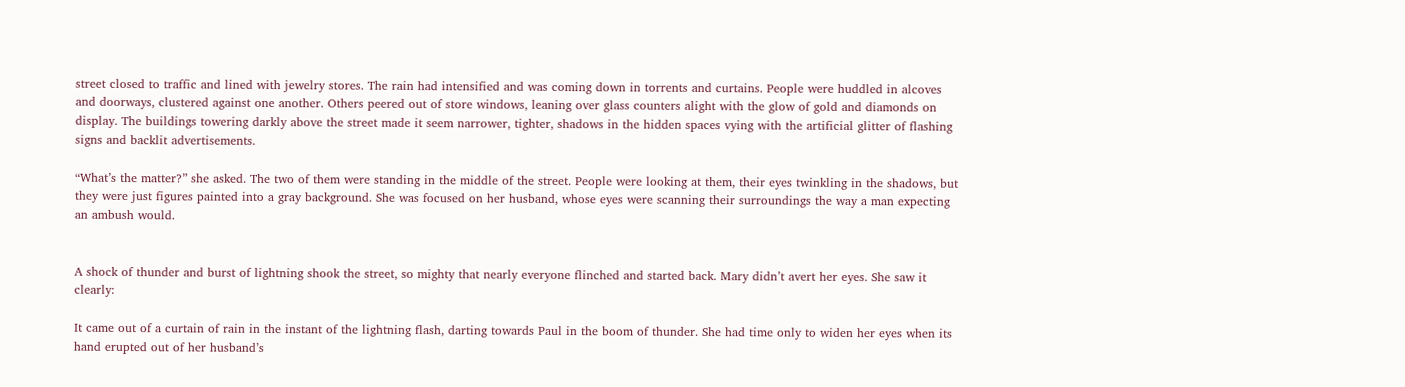street closed to traffic and lined with jewelry stores. The rain had intensified and was coming down in torrents and curtains. People were huddled in alcoves and doorways, clustered against one another. Others peered out of store windows, leaning over glass counters alight with the glow of gold and diamonds on display. The buildings towering darkly above the street made it seem narrower, tighter, shadows in the hidden spaces vying with the artificial glitter of flashing signs and backlit advertisements.

“What’s the matter?” she asked. The two of them were standing in the middle of the street. People were looking at them, their eyes twinkling in the shadows, but they were just figures painted into a gray background. She was focused on her husband, whose eyes were scanning their surroundings the way a man expecting an ambush would.


A shock of thunder and burst of lightning shook the street, so mighty that nearly everyone flinched and started back. Mary didn’t avert her eyes. She saw it clearly:

It came out of a curtain of rain in the instant of the lightning flash, darting towards Paul in the boom of thunder. She had time only to widen her eyes when its hand erupted out of her husband’s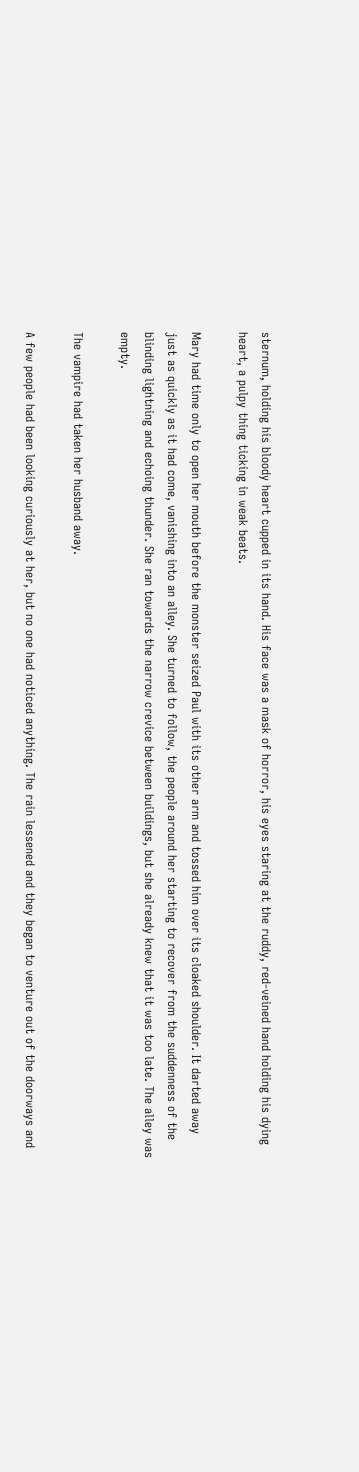sternum, holding his bloody heart cupped in its hand. His face was a mask of horror, his eyes staring at the ruddy, red-veined hand holding his dying heart, a pulpy thing ticking in weak beats.

Mary had time only to open her mouth before the monster seized Paul with its other arm and tossed him over its cloaked shoulder. It darted away just as quickly as it had come, vanishing into an alley. She turned to follow, the people around her starting to recover from the suddenness of the blinding lightning and echoing thunder. She ran towards the narrow crevice between buildings, but she already knew that it was too late. The alley was empty.

The vampire had taken her husband away.

A few people had been looking curiously at her, but no one had noticed anything. The rain lessened and they began to venture out of the doorways and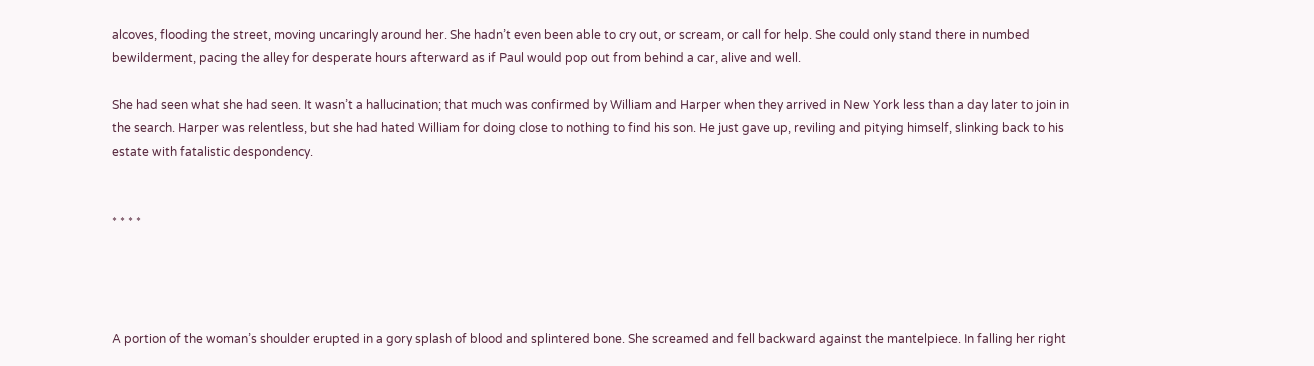alcoves, flooding the street, moving uncaringly around her. She hadn’t even been able to cry out, or scream, or call for help. She could only stand there in numbed bewilderment, pacing the alley for desperate hours afterward as if Paul would pop out from behind a car, alive and well.

She had seen what she had seen. It wasn’t a hallucination; that much was confirmed by William and Harper when they arrived in New York less than a day later to join in the search. Harper was relentless, but she had hated William for doing close to nothing to find his son. He just gave up, reviling and pitying himself, slinking back to his estate with fatalistic despondency.


* * * *




A portion of the woman’s shoulder erupted in a gory splash of blood and splintered bone. She screamed and fell backward against the mantelpiece. In falling her right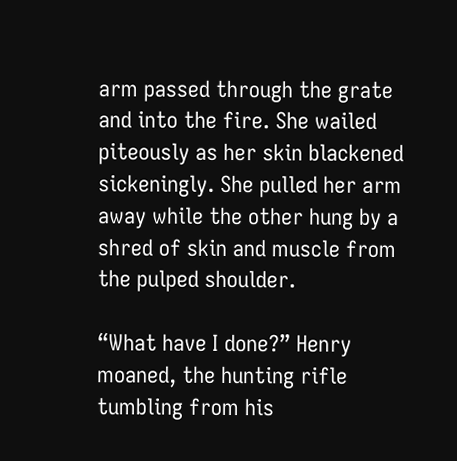arm passed through the grate and into the fire. She wailed piteously as her skin blackened sickeningly. She pulled her arm away while the other hung by a shred of skin and muscle from the pulped shoulder.

“What have I done?” Henry moaned, the hunting rifle tumbling from his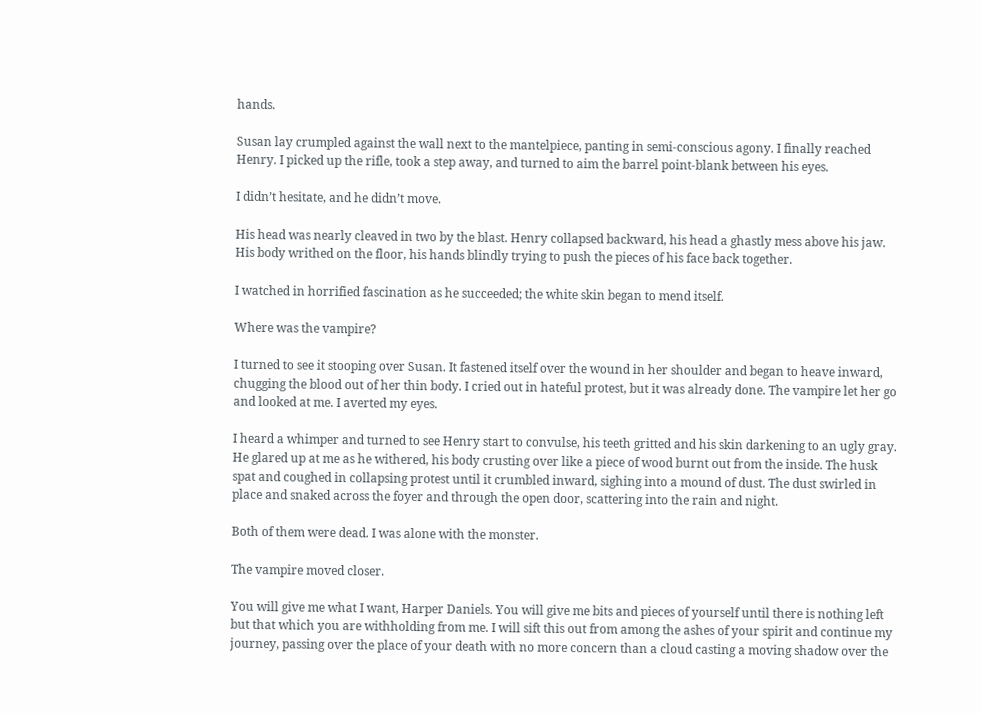hands.

Susan lay crumpled against the wall next to the mantelpiece, panting in semi-conscious agony. I finally reached Henry. I picked up the rifle, took a step away, and turned to aim the barrel point-blank between his eyes.

I didn’t hesitate, and he didn’t move.

His head was nearly cleaved in two by the blast. Henry collapsed backward, his head a ghastly mess above his jaw. His body writhed on the floor, his hands blindly trying to push the pieces of his face back together.

I watched in horrified fascination as he succeeded; the white skin began to mend itself.

Where was the vampire?

I turned to see it stooping over Susan. It fastened itself over the wound in her shoulder and began to heave inward, chugging the blood out of her thin body. I cried out in hateful protest, but it was already done. The vampire let her go and looked at me. I averted my eyes.

I heard a whimper and turned to see Henry start to convulse, his teeth gritted and his skin darkening to an ugly gray. He glared up at me as he withered, his body crusting over like a piece of wood burnt out from the inside. The husk spat and coughed in collapsing protest until it crumbled inward, sighing into a mound of dust. The dust swirled in place and snaked across the foyer and through the open door, scattering into the rain and night.

Both of them were dead. I was alone with the monster.

The vampire moved closer.

You will give me what I want, Harper Daniels. You will give me bits and pieces of yourself until there is nothing left but that which you are withholding from me. I will sift this out from among the ashes of your spirit and continue my journey, passing over the place of your death with no more concern than a cloud casting a moving shadow over the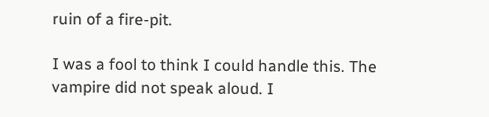ruin of a fire-pit.

I was a fool to think I could handle this. The vampire did not speak aloud. I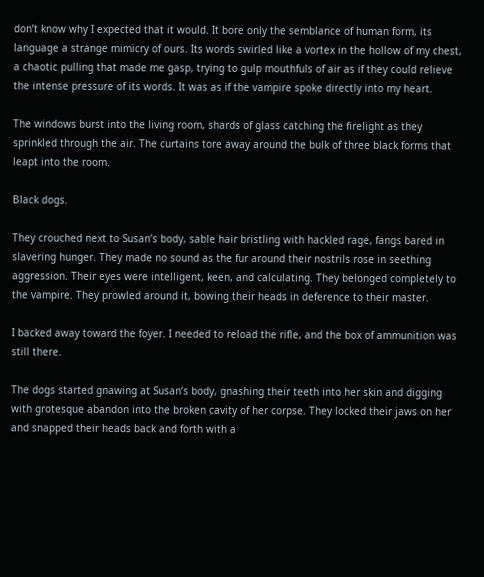don’t know why I expected that it would. It bore only the semblance of human form, its language a strange mimicry of ours. Its words swirled like a vortex in the hollow of my chest, a chaotic pulling that made me gasp, trying to gulp mouthfuls of air as if they could relieve the intense pressure of its words. It was as if the vampire spoke directly into my heart.

The windows burst into the living room, shards of glass catching the firelight as they sprinkled through the air. The curtains tore away around the bulk of three black forms that leapt into the room.

Black dogs.

They crouched next to Susan’s body, sable hair bristling with hackled rage, fangs bared in slavering hunger. They made no sound as the fur around their nostrils rose in seething aggression. Their eyes were intelligent, keen, and calculating. They belonged completely to the vampire. They prowled around it, bowing their heads in deference to their master.

I backed away toward the foyer. I needed to reload the rifle, and the box of ammunition was still there.

The dogs started gnawing at Susan’s body, gnashing their teeth into her skin and digging with grotesque abandon into the broken cavity of her corpse. They locked their jaws on her and snapped their heads back and forth with a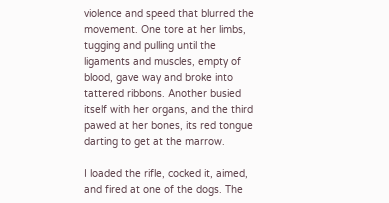violence and speed that blurred the movement. One tore at her limbs, tugging and pulling until the ligaments and muscles, empty of blood, gave way and broke into tattered ribbons. Another busied itself with her organs, and the third pawed at her bones, its red tongue darting to get at the marrow.

I loaded the rifle, cocked it, aimed, and fired at one of the dogs. The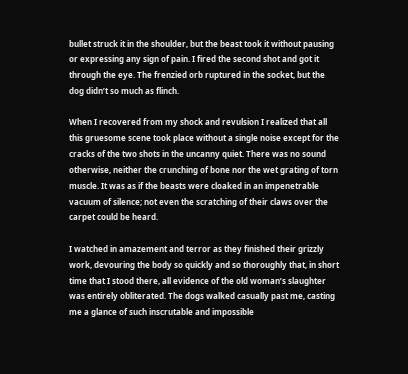bullet struck it in the shoulder, but the beast took it without pausing or expressing any sign of pain. I fired the second shot and got it through the eye. The frenzied orb ruptured in the socket, but the dog didn’t so much as flinch.

When I recovered from my shock and revulsion I realized that all this gruesome scene took place without a single noise except for the cracks of the two shots in the uncanny quiet. There was no sound otherwise, neither the crunching of bone nor the wet grating of torn muscle. It was as if the beasts were cloaked in an impenetrable vacuum of silence; not even the scratching of their claws over the carpet could be heard.

I watched in amazement and terror as they finished their grizzly work, devouring the body so quickly and so thoroughly that, in short time that I stood there, all evidence of the old woman’s slaughter was entirely obliterated. The dogs walked casually past me, casting me a glance of such inscrutable and impossible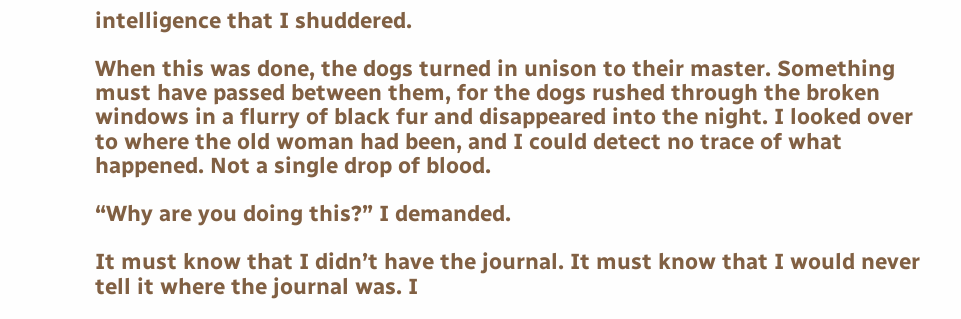intelligence that I shuddered.

When this was done, the dogs turned in unison to their master. Something must have passed between them, for the dogs rushed through the broken windows in a flurry of black fur and disappeared into the night. I looked over to where the old woman had been, and I could detect no trace of what happened. Not a single drop of blood.

“Why are you doing this?” I demanded.

It must know that I didn’t have the journal. It must know that I would never tell it where the journal was. I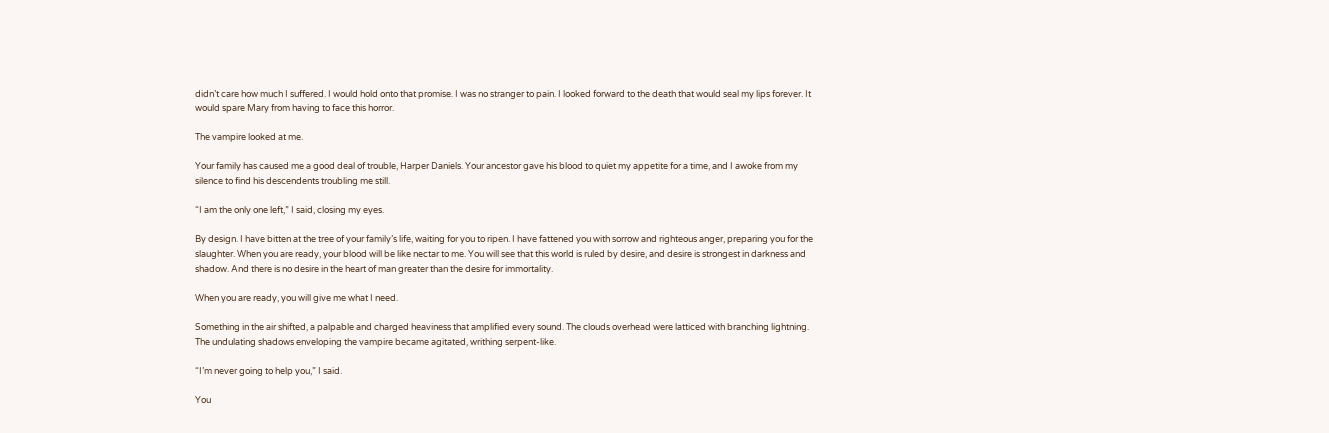didn’t care how much I suffered. I would hold onto that promise. I was no stranger to pain. I looked forward to the death that would seal my lips forever. It would spare Mary from having to face this horror.

The vampire looked at me.

Your family has caused me a good deal of trouble, Harper Daniels. Your ancestor gave his blood to quiet my appetite for a time, and I awoke from my silence to find his descendents troubling me still.

“I am the only one left,” I said, closing my eyes.

By design. I have bitten at the tree of your family’s life, waiting for you to ripen. I have fattened you with sorrow and righteous anger, preparing you for the slaughter. When you are ready, your blood will be like nectar to me. You will see that this world is ruled by desire, and desire is strongest in darkness and shadow. And there is no desire in the heart of man greater than the desire for immortality.

When you are ready, you will give me what I need.

Something in the air shifted, a palpable and charged heaviness that amplified every sound. The clouds overhead were latticed with branching lightning. The undulating shadows enveloping the vampire became agitated, writhing serpent-like.

“I’m never going to help you,” I said.

You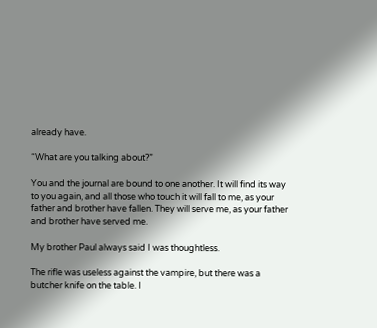already have.

“What are you talking about?”

You and the journal are bound to one another. It will find its way to you again, and all those who touch it will fall to me, as your father and brother have fallen. They will serve me, as your father and brother have served me.

My brother Paul always said I was thoughtless.

The rifle was useless against the vampire, but there was a butcher knife on the table. I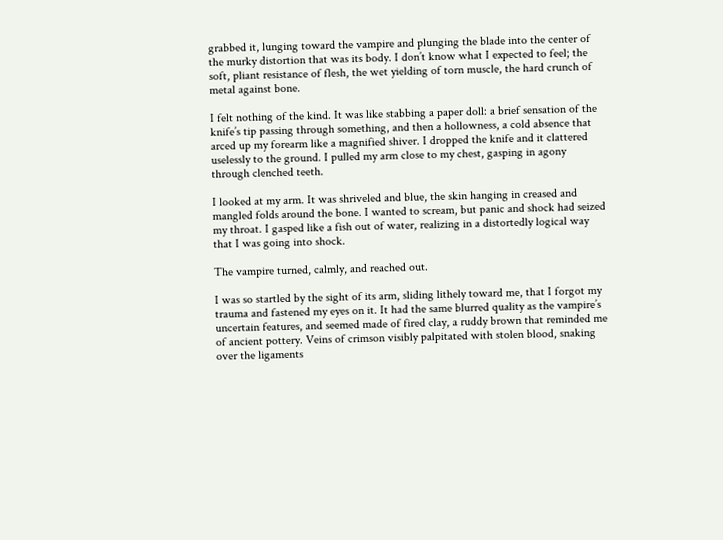grabbed it, lunging toward the vampire and plunging the blade into the center of the murky distortion that was its body. I don’t know what I expected to feel; the soft, pliant resistance of flesh, the wet yielding of torn muscle, the hard crunch of metal against bone.

I felt nothing of the kind. It was like stabbing a paper doll: a brief sensation of the knife’s tip passing through something, and then a hollowness, a cold absence that arced up my forearm like a magnified shiver. I dropped the knife and it clattered uselessly to the ground. I pulled my arm close to my chest, gasping in agony through clenched teeth.

I looked at my arm. It was shriveled and blue, the skin hanging in creased and mangled folds around the bone. I wanted to scream, but panic and shock had seized my throat. I gasped like a fish out of water, realizing in a distortedly logical way that I was going into shock.

The vampire turned, calmly, and reached out.

I was so startled by the sight of its arm, sliding lithely toward me, that I forgot my trauma and fastened my eyes on it. It had the same blurred quality as the vampire’s uncertain features, and seemed made of fired clay, a ruddy brown that reminded me of ancient pottery. Veins of crimson visibly palpitated with stolen blood, snaking over the ligaments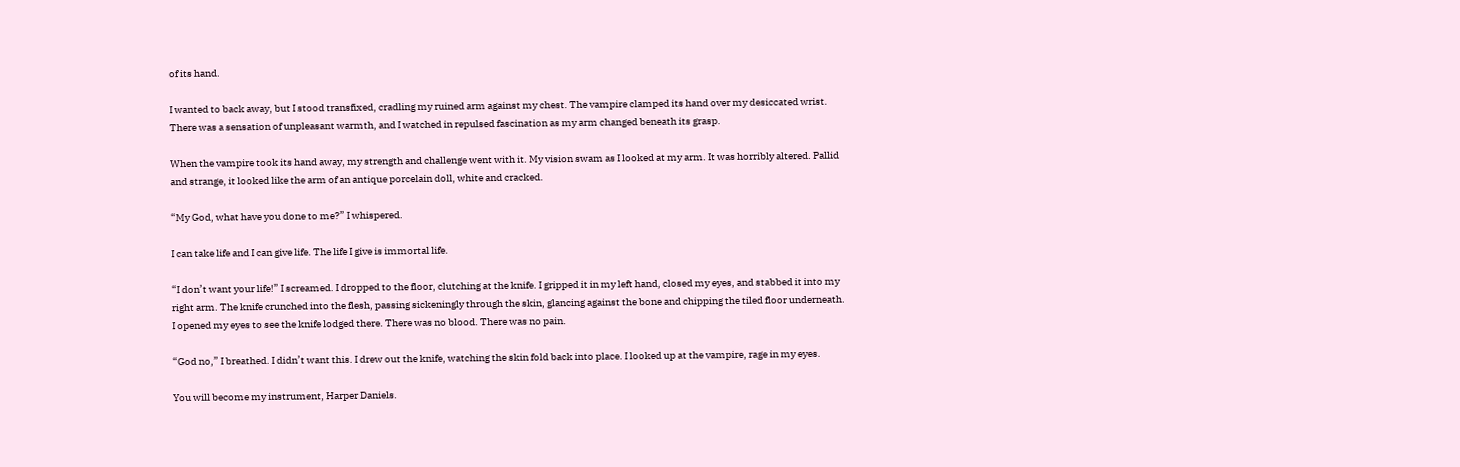of its hand.

I wanted to back away, but I stood transfixed, cradling my ruined arm against my chest. The vampire clamped its hand over my desiccated wrist. There was a sensation of unpleasant warmth, and I watched in repulsed fascination as my arm changed beneath its grasp.

When the vampire took its hand away, my strength and challenge went with it. My vision swam as I looked at my arm. It was horribly altered. Pallid and strange, it looked like the arm of an antique porcelain doll, white and cracked.

“My God, what have you done to me?” I whispered.

I can take life and I can give life. The life I give is immortal life.

“I don’t want your life!” I screamed. I dropped to the floor, clutching at the knife. I gripped it in my left hand, closed my eyes, and stabbed it into my right arm. The knife crunched into the flesh, passing sickeningly through the skin, glancing against the bone and chipping the tiled floor underneath. I opened my eyes to see the knife lodged there. There was no blood. There was no pain.

“God no,” I breathed. I didn’t want this. I drew out the knife, watching the skin fold back into place. I looked up at the vampire, rage in my eyes.

You will become my instrument, Harper Daniels.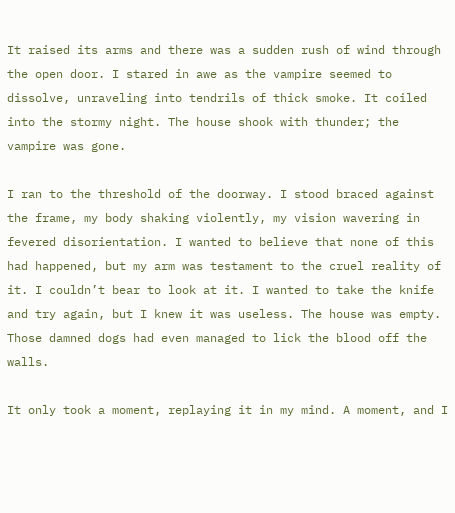It raised its arms and there was a sudden rush of wind through the open door. I stared in awe as the vampire seemed to dissolve, unraveling into tendrils of thick smoke. It coiled into the stormy night. The house shook with thunder; the vampire was gone.

I ran to the threshold of the doorway. I stood braced against the frame, my body shaking violently, my vision wavering in fevered disorientation. I wanted to believe that none of this had happened, but my arm was testament to the cruel reality of it. I couldn’t bear to look at it. I wanted to take the knife and try again, but I knew it was useless. The house was empty. Those damned dogs had even managed to lick the blood off the walls.

It only took a moment, replaying it in my mind. A moment, and I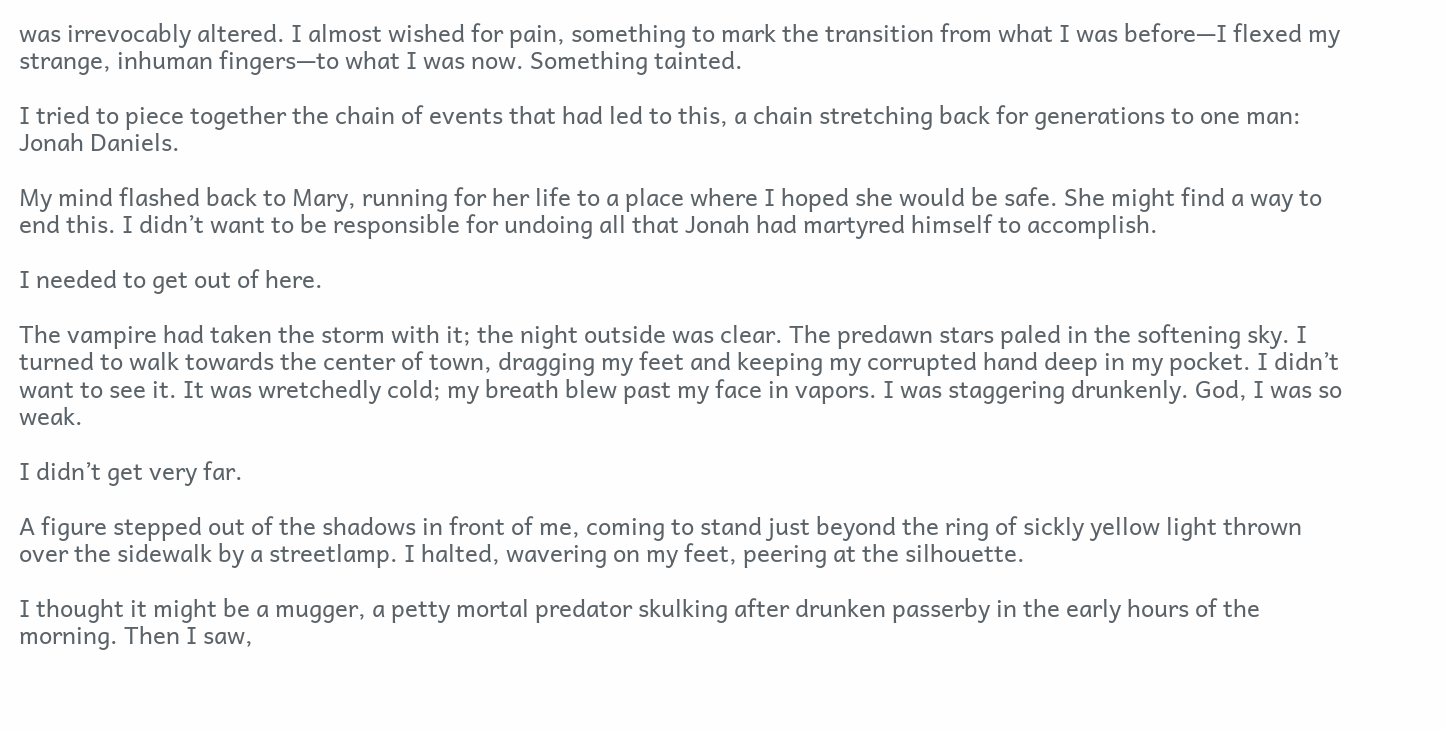was irrevocably altered. I almost wished for pain, something to mark the transition from what I was before—I flexed my strange, inhuman fingers—to what I was now. Something tainted.

I tried to piece together the chain of events that had led to this, a chain stretching back for generations to one man: Jonah Daniels.

My mind flashed back to Mary, running for her life to a place where I hoped she would be safe. She might find a way to end this. I didn’t want to be responsible for undoing all that Jonah had martyred himself to accomplish.

I needed to get out of here.

The vampire had taken the storm with it; the night outside was clear. The predawn stars paled in the softening sky. I turned to walk towards the center of town, dragging my feet and keeping my corrupted hand deep in my pocket. I didn’t want to see it. It was wretchedly cold; my breath blew past my face in vapors. I was staggering drunkenly. God, I was so weak.

I didn’t get very far.

A figure stepped out of the shadows in front of me, coming to stand just beyond the ring of sickly yellow light thrown over the sidewalk by a streetlamp. I halted, wavering on my feet, peering at the silhouette.

I thought it might be a mugger, a petty mortal predator skulking after drunken passerby in the early hours of the morning. Then I saw,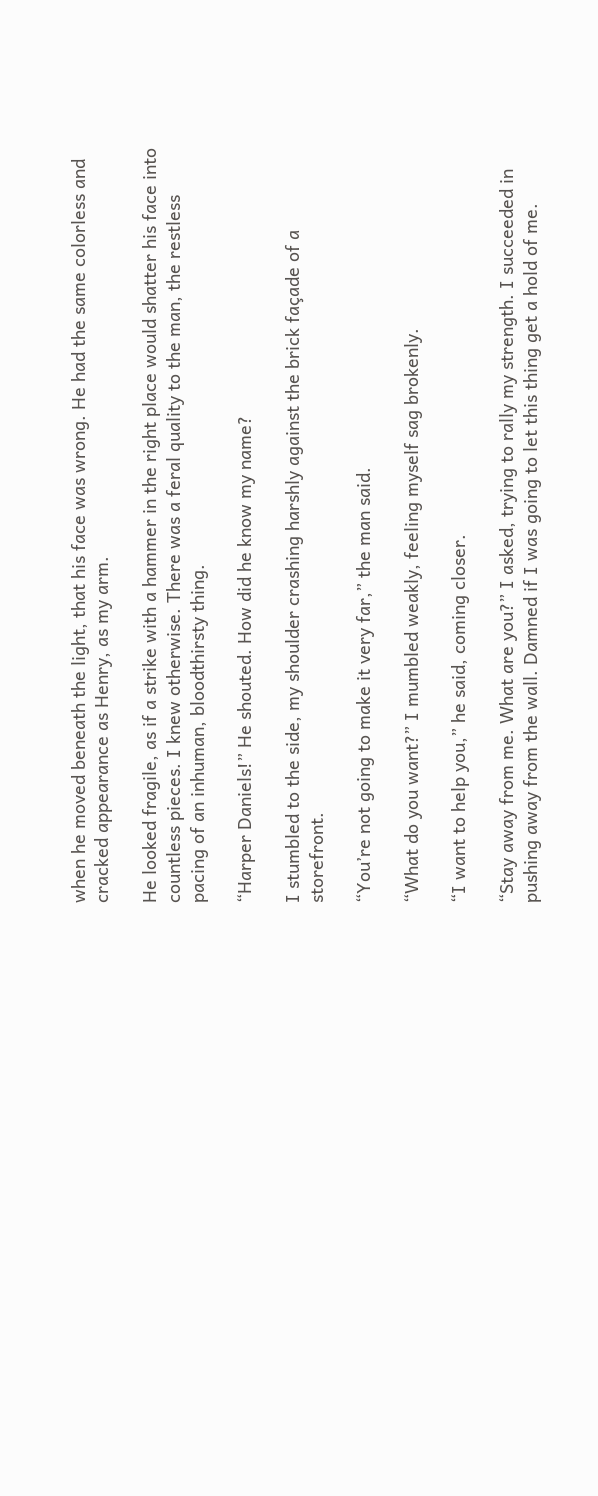when he moved beneath the light, that his face was wrong. He had the same colorless and cracked appearance as Henry, as my arm.

He looked fragile, as if a strike with a hammer in the right place would shatter his face into countless pieces. I knew otherwise. There was a feral quality to the man, the restless pacing of an inhuman, bloodthirsty thing.

“Harper Daniels!” He shouted. How did he know my name?

I stumbled to the side, my shoulder crashing harshly against the brick façade of a storefront.

“You’re not going to make it very far,” the man said.

“What do you want?” I mumbled weakly, feeling myself sag brokenly.

“I want to help you,” he said, coming closer.

“Stay away from me. What are you?” I asked, trying to rally my strength. I succeeded in pushing away from the wall. Damned if I was going to let this thing get a hold of me.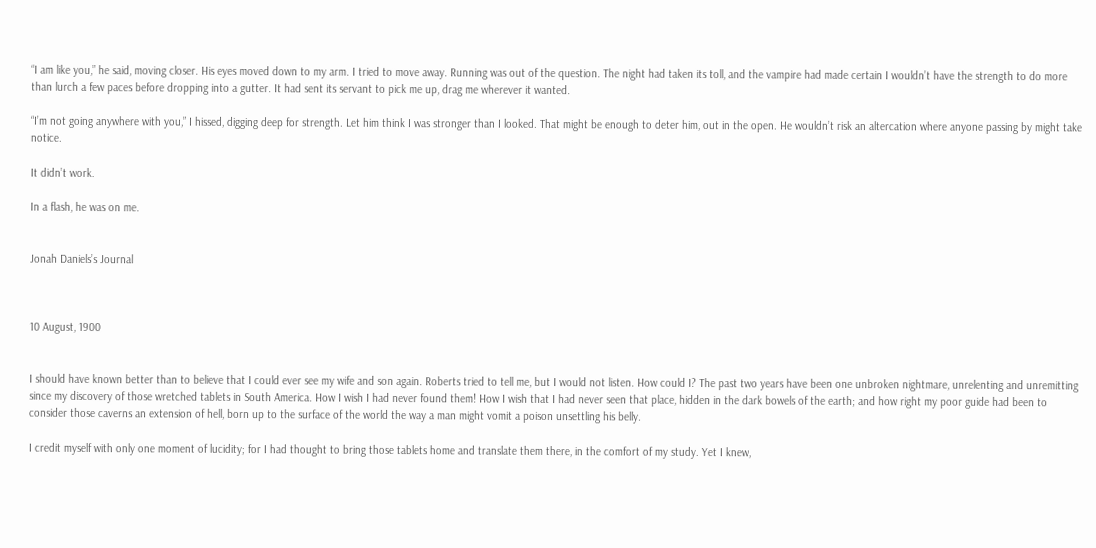“I am like you,” he said, moving closer. His eyes moved down to my arm. I tried to move away. Running was out of the question. The night had taken its toll, and the vampire had made certain I wouldn’t have the strength to do more than lurch a few paces before dropping into a gutter. It had sent its servant to pick me up, drag me wherever it wanted.

“I’m not going anywhere with you,” I hissed, digging deep for strength. Let him think I was stronger than I looked. That might be enough to deter him, out in the open. He wouldn’t risk an altercation where anyone passing by might take notice.

It didn’t work.

In a flash, he was on me.


Jonah Daniels’s Journal



10 August, 1900


I should have known better than to believe that I could ever see my wife and son again. Roberts tried to tell me, but I would not listen. How could I? The past two years have been one unbroken nightmare, unrelenting and unremitting since my discovery of those wretched tablets in South America. How I wish I had never found them! How I wish that I had never seen that place, hidden in the dark bowels of the earth; and how right my poor guide had been to consider those caverns an extension of hell, born up to the surface of the world the way a man might vomit a poison unsettling his belly.

I credit myself with only one moment of lucidity; for I had thought to bring those tablets home and translate them there, in the comfort of my study. Yet I knew,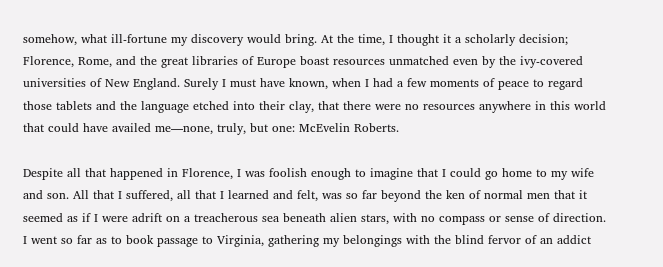somehow, what ill-fortune my discovery would bring. At the time, I thought it a scholarly decision; Florence, Rome, and the great libraries of Europe boast resources unmatched even by the ivy-covered universities of New England. Surely I must have known, when I had a few moments of peace to regard those tablets and the language etched into their clay, that there were no resources anywhere in this world that could have availed me—none, truly, but one: McEvelin Roberts.

Despite all that happened in Florence, I was foolish enough to imagine that I could go home to my wife and son. All that I suffered, all that I learned and felt, was so far beyond the ken of normal men that it seemed as if I were adrift on a treacherous sea beneath alien stars, with no compass or sense of direction. I went so far as to book passage to Virginia, gathering my belongings with the blind fervor of an addict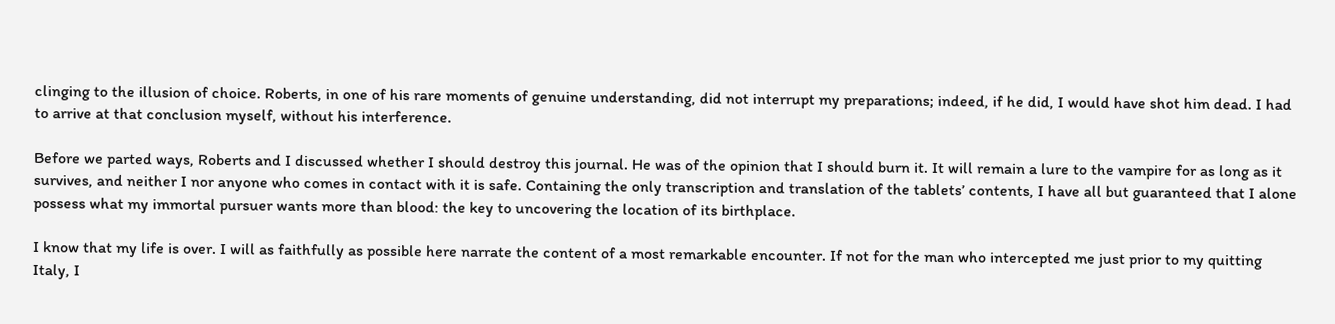clinging to the illusion of choice. Roberts, in one of his rare moments of genuine understanding, did not interrupt my preparations; indeed, if he did, I would have shot him dead. I had to arrive at that conclusion myself, without his interference.

Before we parted ways, Roberts and I discussed whether I should destroy this journal. He was of the opinion that I should burn it. It will remain a lure to the vampire for as long as it survives, and neither I nor anyone who comes in contact with it is safe. Containing the only transcription and translation of the tablets’ contents, I have all but guaranteed that I alone possess what my immortal pursuer wants more than blood: the key to uncovering the location of its birthplace.

I know that my life is over. I will as faithfully as possible here narrate the content of a most remarkable encounter. If not for the man who intercepted me just prior to my quitting Italy, I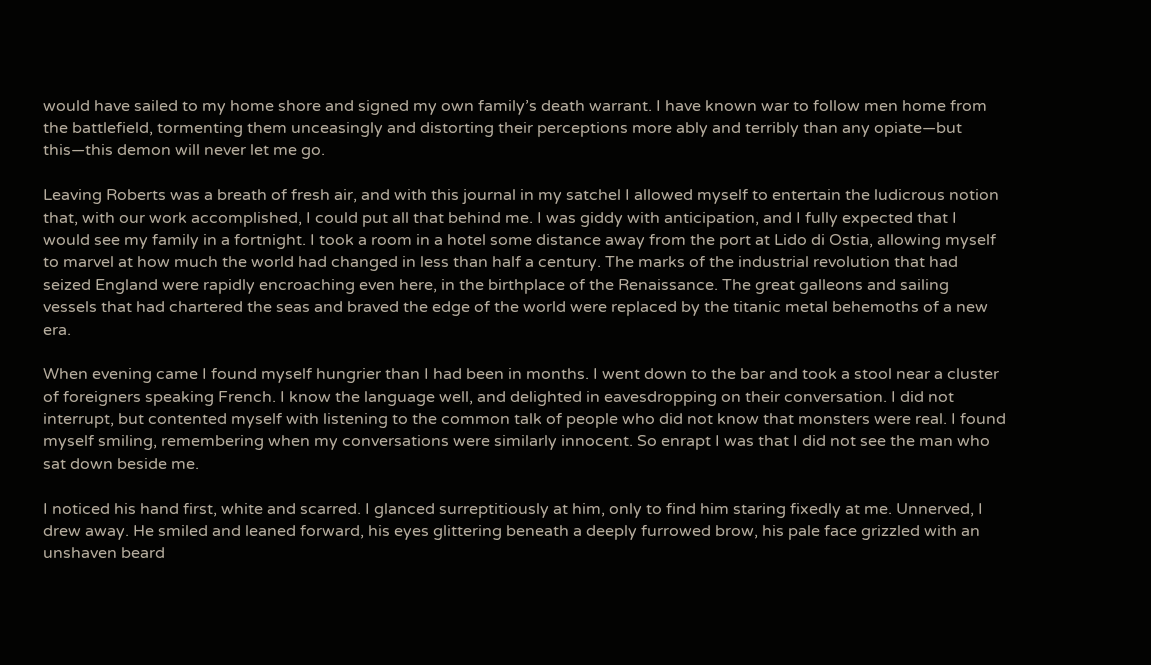would have sailed to my home shore and signed my own family’s death warrant. I have known war to follow men home from the battlefield, tormenting them unceasingly and distorting their perceptions more ably and terribly than any opiate—but this—this demon will never let me go.

Leaving Roberts was a breath of fresh air, and with this journal in my satchel I allowed myself to entertain the ludicrous notion that, with our work accomplished, I could put all that behind me. I was giddy with anticipation, and I fully expected that I would see my family in a fortnight. I took a room in a hotel some distance away from the port at Lido di Ostia, allowing myself to marvel at how much the world had changed in less than half a century. The marks of the industrial revolution that had seized England were rapidly encroaching even here, in the birthplace of the Renaissance. The great galleons and sailing vessels that had chartered the seas and braved the edge of the world were replaced by the titanic metal behemoths of a new era.

When evening came I found myself hungrier than I had been in months. I went down to the bar and took a stool near a cluster of foreigners speaking French. I know the language well, and delighted in eavesdropping on their conversation. I did not interrupt, but contented myself with listening to the common talk of people who did not know that monsters were real. I found myself smiling, remembering when my conversations were similarly innocent. So enrapt I was that I did not see the man who sat down beside me.

I noticed his hand first, white and scarred. I glanced surreptitiously at him, only to find him staring fixedly at me. Unnerved, I drew away. He smiled and leaned forward, his eyes glittering beneath a deeply furrowed brow, his pale face grizzled with an unshaven beard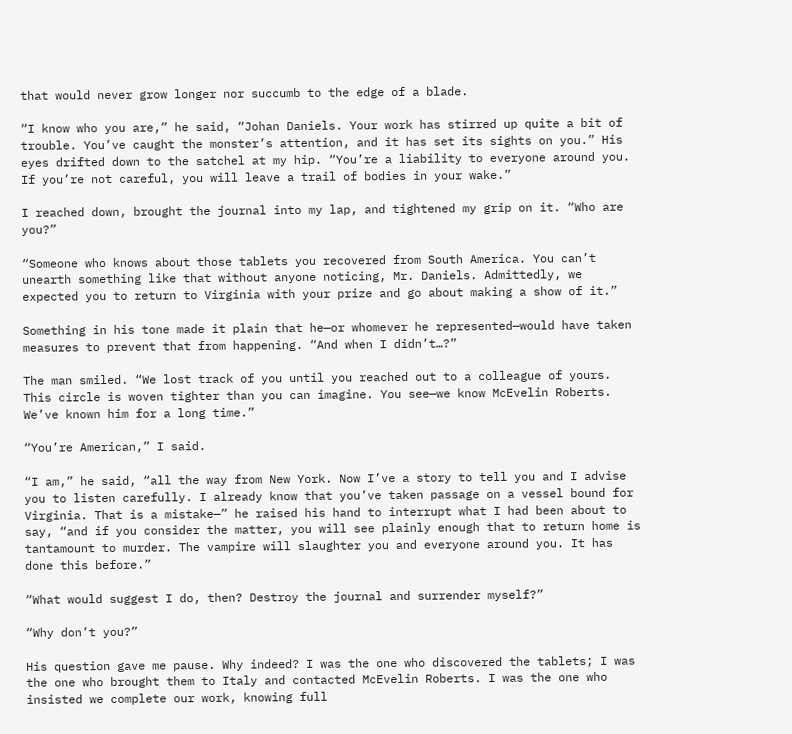that would never grow longer nor succumb to the edge of a blade.

“I know who you are,” he said, “Johan Daniels. Your work has stirred up quite a bit of trouble. You’ve caught the monster’s attention, and it has set its sights on you.” His eyes drifted down to the satchel at my hip. “You’re a liability to everyone around you. If you’re not careful, you will leave a trail of bodies in your wake.”

I reached down, brought the journal into my lap, and tightened my grip on it. “Who are you?”

“Someone who knows about those tablets you recovered from South America. You can’t unearth something like that without anyone noticing, Mr. Daniels. Admittedly, we expected you to return to Virginia with your prize and go about making a show of it.”

Something in his tone made it plain that he—or whomever he represented—would have taken measures to prevent that from happening. “And when I didn’t…?”

The man smiled. “We lost track of you until you reached out to a colleague of yours. This circle is woven tighter than you can imagine. You see—we know McEvelin Roberts. We’ve known him for a long time.”

“You’re American,” I said.

“I am,” he said, “all the way from New York. Now I’ve a story to tell you and I advise you to listen carefully. I already know that you’ve taken passage on a vessel bound for Virginia. That is a mistake—” he raised his hand to interrupt what I had been about to say, “and if you consider the matter, you will see plainly enough that to return home is tantamount to murder. The vampire will slaughter you and everyone around you. It has done this before.”

“What would suggest I do, then? Destroy the journal and surrender myself?”

“Why don’t you?”

His question gave me pause. Why indeed? I was the one who discovered the tablets; I was the one who brought them to Italy and contacted McEvelin Roberts. I was the one who insisted we complete our work, knowing full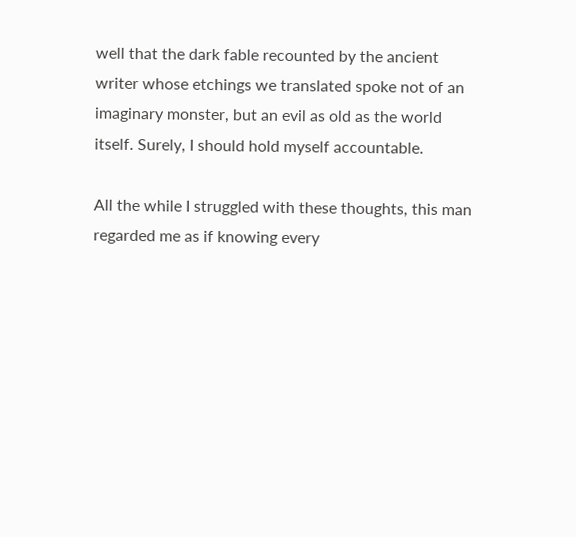well that the dark fable recounted by the ancient writer whose etchings we translated spoke not of an imaginary monster, but an evil as old as the world itself. Surely, I should hold myself accountable.

All the while I struggled with these thoughts, this man regarded me as if knowing every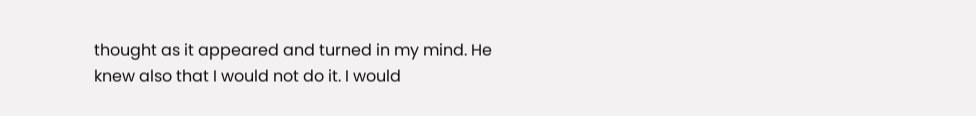thought as it appeared and turned in my mind. He knew also that I would not do it. I would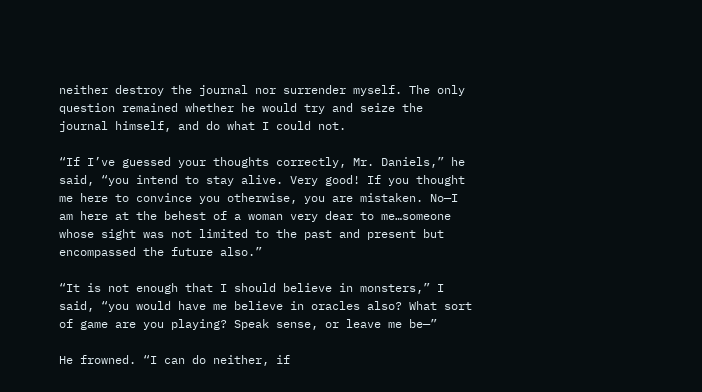neither destroy the journal nor surrender myself. The only question remained whether he would try and seize the journal himself, and do what I could not.

“If I’ve guessed your thoughts correctly, Mr. Daniels,” he said, “you intend to stay alive. Very good! If you thought me here to convince you otherwise, you are mistaken. No—I am here at the behest of a woman very dear to me…someone whose sight was not limited to the past and present but encompassed the future also.”

“It is not enough that I should believe in monsters,” I said, “you would have me believe in oracles also? What sort of game are you playing? Speak sense, or leave me be—”

He frowned. “I can do neither, if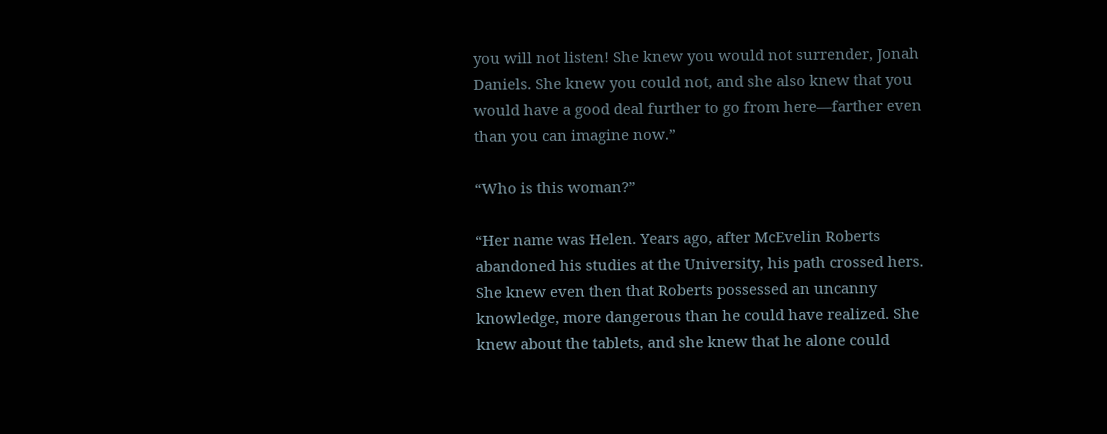you will not listen! She knew you would not surrender, Jonah Daniels. She knew you could not, and she also knew that you would have a good deal further to go from here—farther even than you can imagine now.”

“Who is this woman?”

“Her name was Helen. Years ago, after McEvelin Roberts abandoned his studies at the University, his path crossed hers. She knew even then that Roberts possessed an uncanny knowledge, more dangerous than he could have realized. She knew about the tablets, and she knew that he alone could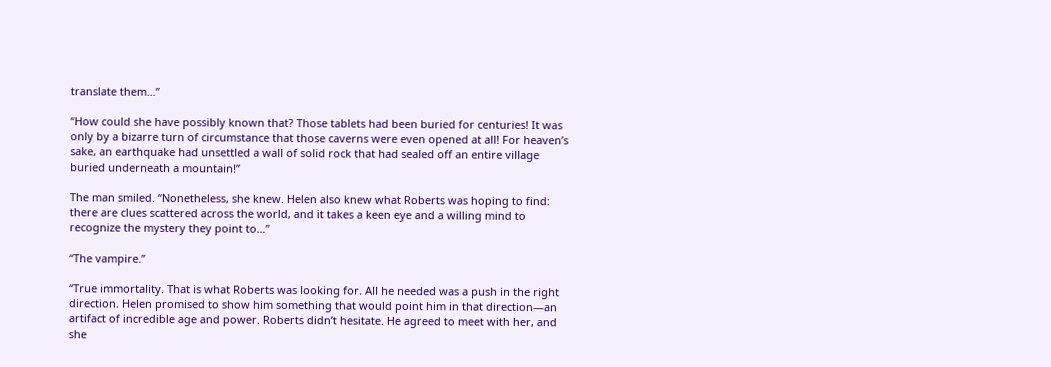translate them…”

“How could she have possibly known that? Those tablets had been buried for centuries! It was only by a bizarre turn of circumstance that those caverns were even opened at all! For heaven’s sake, an earthquake had unsettled a wall of solid rock that had sealed off an entire village buried underneath a mountain!”

The man smiled. “Nonetheless, she knew. Helen also knew what Roberts was hoping to find: there are clues scattered across the world, and it takes a keen eye and a willing mind to recognize the mystery they point to…”

“The vampire.”

“True immortality. That is what Roberts was looking for. All he needed was a push in the right direction. Helen promised to show him something that would point him in that direction—an artifact of incredible age and power. Roberts didn’t hesitate. He agreed to meet with her, and she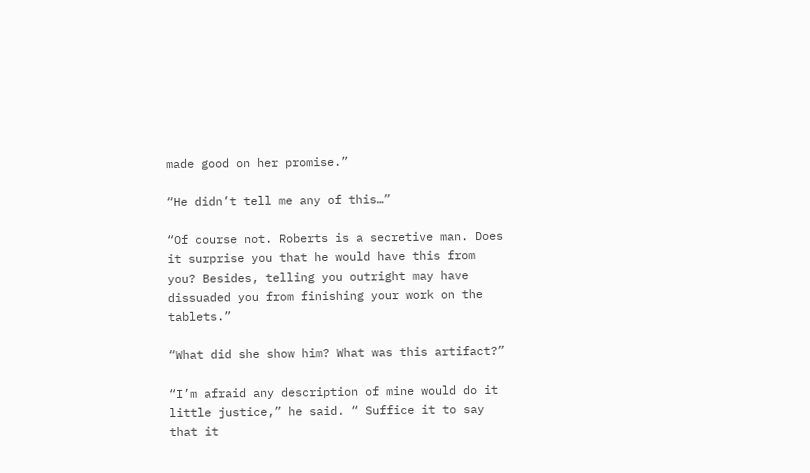made good on her promise.”

“He didn’t tell me any of this…”

“Of course not. Roberts is a secretive man. Does it surprise you that he would have this from you? Besides, telling you outright may have dissuaded you from finishing your work on the tablets.”

“What did she show him? What was this artifact?”

“I’m afraid any description of mine would do it little justice,” he said. “ Suffice it to say that it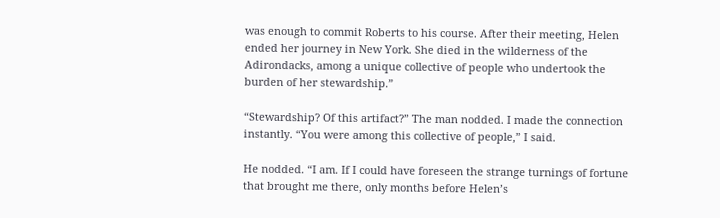was enough to commit Roberts to his course. After their meeting, Helen ended her journey in New York. She died in the wilderness of the Adirondacks, among a unique collective of people who undertook the burden of her stewardship.”

“Stewardship? Of this artifact?” The man nodded. I made the connection instantly. “You were among this collective of people,” I said.

He nodded. “I am. If I could have foreseen the strange turnings of fortune that brought me there, only months before Helen’s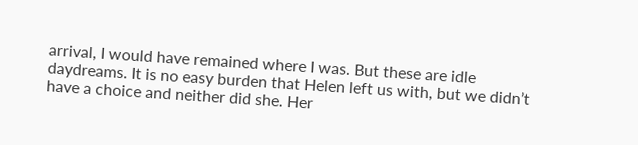arrival, I would have remained where I was. But these are idle daydreams. It is no easy burden that Helen left us with, but we didn’t have a choice and neither did she. Her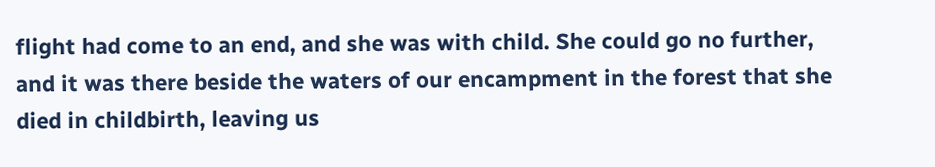flight had come to an end, and she was with child. She could go no further, and it was there beside the waters of our encampment in the forest that she died in childbirth, leaving us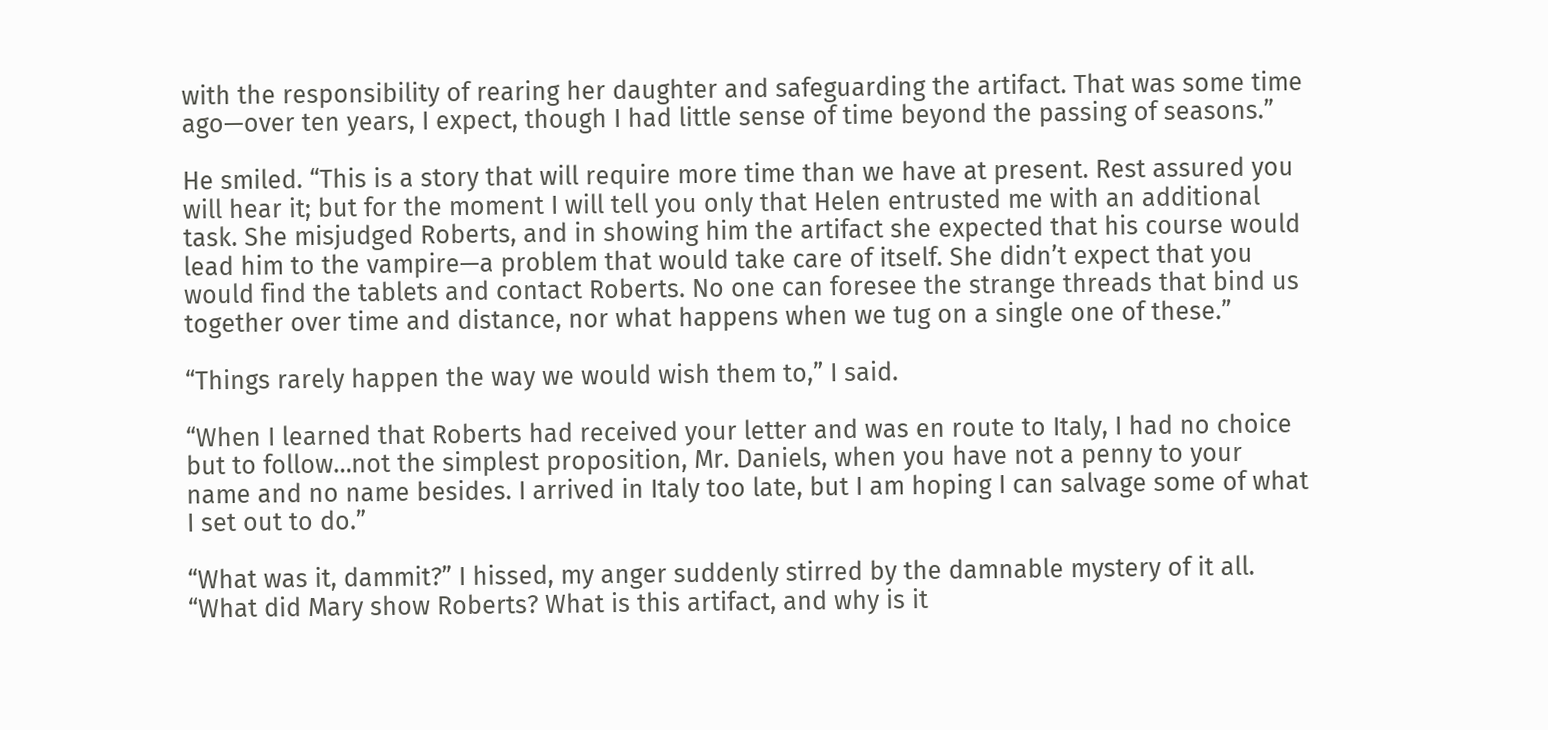with the responsibility of rearing her daughter and safeguarding the artifact. That was some time ago—over ten years, I expect, though I had little sense of time beyond the passing of seasons.”

He smiled. “This is a story that will require more time than we have at present. Rest assured you will hear it; but for the moment I will tell you only that Helen entrusted me with an additional task. She misjudged Roberts, and in showing him the artifact she expected that his course would lead him to the vampire—a problem that would take care of itself. She didn’t expect that you would find the tablets and contact Roberts. No one can foresee the strange threads that bind us together over time and distance, nor what happens when we tug on a single one of these.”

“Things rarely happen the way we would wish them to,” I said.

“When I learned that Roberts had received your letter and was en route to Italy, I had no choice but to follow…not the simplest proposition, Mr. Daniels, when you have not a penny to your name and no name besides. I arrived in Italy too late, but I am hoping I can salvage some of what I set out to do.”

“What was it, dammit?” I hissed, my anger suddenly stirred by the damnable mystery of it all. “What did Mary show Roberts? What is this artifact, and why is it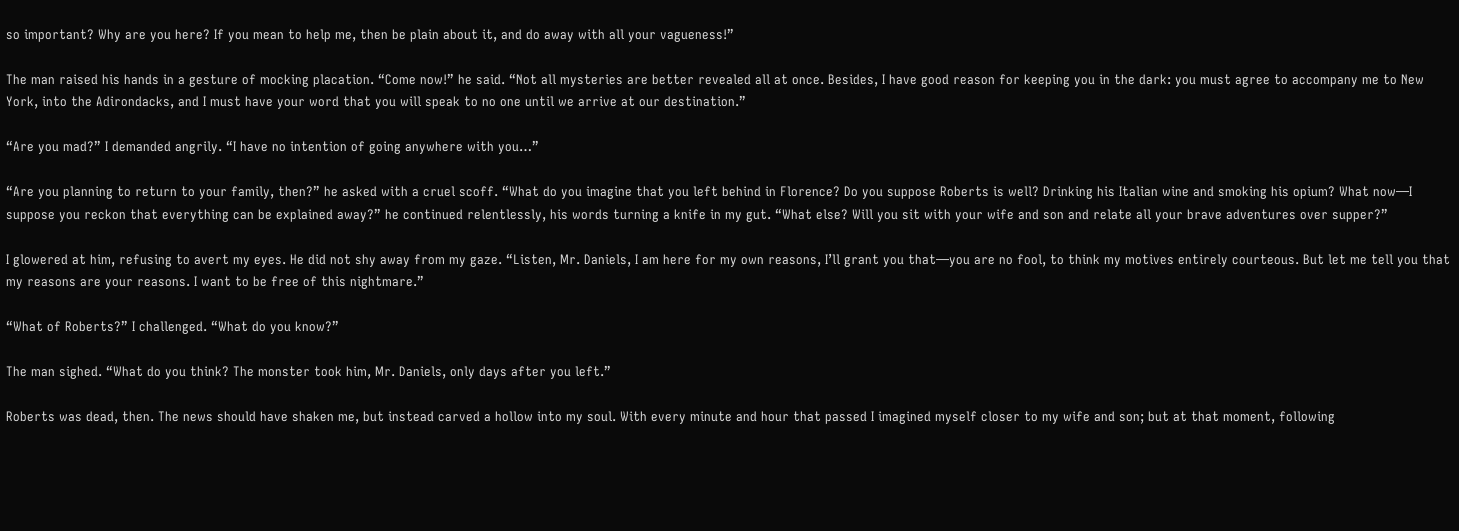so important? Why are you here? If you mean to help me, then be plain about it, and do away with all your vagueness!”

The man raised his hands in a gesture of mocking placation. “Come now!” he said. “Not all mysteries are better revealed all at once. Besides, I have good reason for keeping you in the dark: you must agree to accompany me to New York, into the Adirondacks, and I must have your word that you will speak to no one until we arrive at our destination.”

“Are you mad?” I demanded angrily. “I have no intention of going anywhere with you…”

“Are you planning to return to your family, then?” he asked with a cruel scoff. “What do you imagine that you left behind in Florence? Do you suppose Roberts is well? Drinking his Italian wine and smoking his opium? What now—I suppose you reckon that everything can be explained away?” he continued relentlessly, his words turning a knife in my gut. “What else? Will you sit with your wife and son and relate all your brave adventures over supper?”

I glowered at him, refusing to avert my eyes. He did not shy away from my gaze. “Listen, Mr. Daniels, I am here for my own reasons, I’ll grant you that—you are no fool, to think my motives entirely courteous. But let me tell you that my reasons are your reasons. I want to be free of this nightmare.”

“What of Roberts?” I challenged. “What do you know?”

The man sighed. “What do you think? The monster took him, Mr. Daniels, only days after you left.”

Roberts was dead, then. The news should have shaken me, but instead carved a hollow into my soul. With every minute and hour that passed I imagined myself closer to my wife and son; but at that moment, following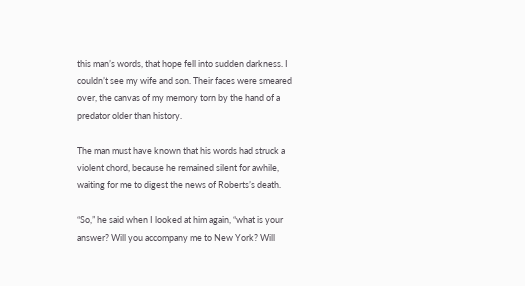this man’s words, that hope fell into sudden darkness. I couldn’t see my wife and son. Their faces were smeared over, the canvas of my memory torn by the hand of a predator older than history.

The man must have known that his words had struck a violent chord, because he remained silent for awhile, waiting for me to digest the news of Roberts’s death.

“So,” he said when I looked at him again, “what is your answer? Will you accompany me to New York? Will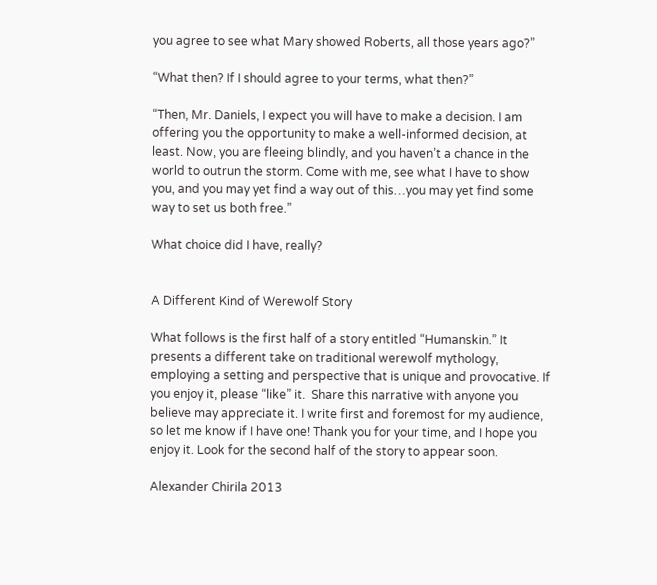you agree to see what Mary showed Roberts, all those years ago?”

“What then? If I should agree to your terms, what then?”

“Then, Mr. Daniels, I expect you will have to make a decision. I am offering you the opportunity to make a well-informed decision, at least. Now, you are fleeing blindly, and you haven’t a chance in the world to outrun the storm. Come with me, see what I have to show you, and you may yet find a way out of this…you may yet find some way to set us both free.”

What choice did I have, really?


A Different Kind of Werewolf Story

What follows is the first half of a story entitled “Humanskin.” It presents a different take on traditional werewolf mythology, employing a setting and perspective that is unique and provocative. If you enjoy it, please “like” it.  Share this narrative with anyone you believe may appreciate it. I write first and foremost for my audience, so let me know if I have one! Thank you for your time, and I hope you enjoy it. Look for the second half of the story to appear soon.

Alexander Chirila 2013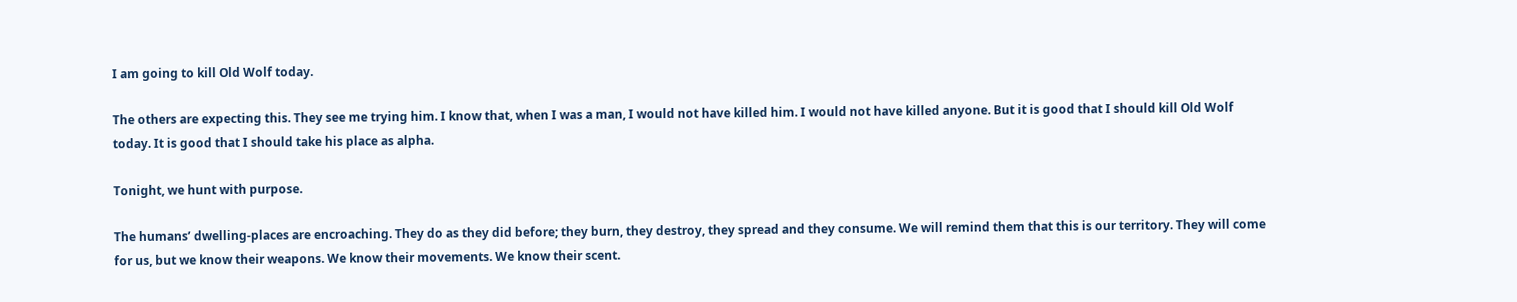I am going to kill Old Wolf today.

The others are expecting this. They see me trying him. I know that, when I was a man, I would not have killed him. I would not have killed anyone. But it is good that I should kill Old Wolf today. It is good that I should take his place as alpha.

Tonight, we hunt with purpose.

The humans’ dwelling-places are encroaching. They do as they did before; they burn, they destroy, they spread and they consume. We will remind them that this is our territory. They will come for us, but we know their weapons. We know their movements. We know their scent.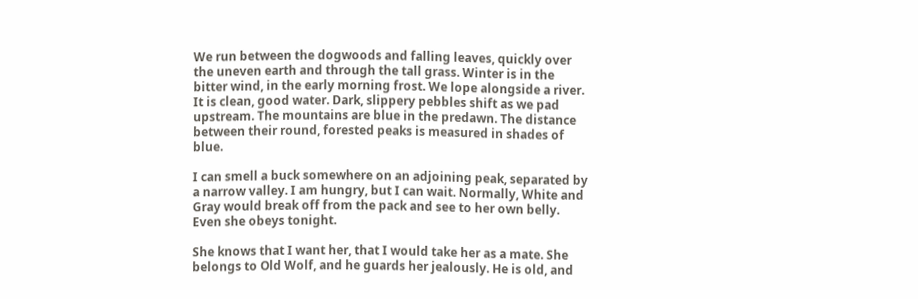We run between the dogwoods and falling leaves, quickly over the uneven earth and through the tall grass. Winter is in the bitter wind, in the early morning frost. We lope alongside a river. It is clean, good water. Dark, slippery pebbles shift as we pad upstream. The mountains are blue in the predawn. The distance between their round, forested peaks is measured in shades of blue.

I can smell a buck somewhere on an adjoining peak, separated by a narrow valley. I am hungry, but I can wait. Normally, White and Gray would break off from the pack and see to her own belly. Even she obeys tonight.

She knows that I want her, that I would take her as a mate. She belongs to Old Wolf, and he guards her jealously. He is old, and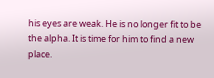his eyes are weak. He is no longer fit to be the alpha. It is time for him to find a new place.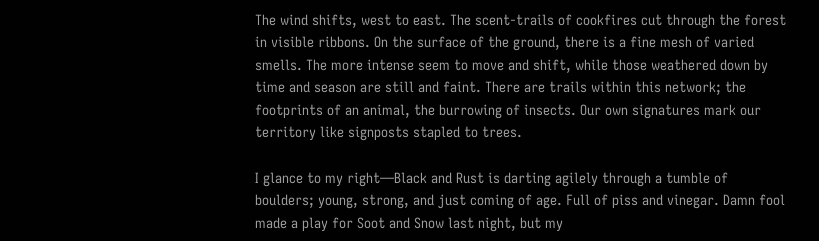The wind shifts, west to east. The scent-trails of cookfires cut through the forest in visible ribbons. On the surface of the ground, there is a fine mesh of varied smells. The more intense seem to move and shift, while those weathered down by time and season are still and faint. There are trails within this network; the footprints of an animal, the burrowing of insects. Our own signatures mark our territory like signposts stapled to trees.

I glance to my right—Black and Rust is darting agilely through a tumble of boulders; young, strong, and just coming of age. Full of piss and vinegar. Damn fool made a play for Soot and Snow last night, but my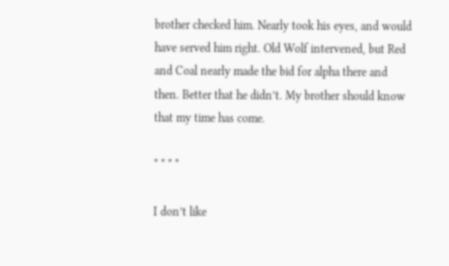brother checked him. Nearly took his eyes, and would have served him right. Old Wolf intervened, but Red and Coal nearly made the bid for alpha there and then. Better that he didn’t. My brother should know that my time has come.

* * * *

I don’t like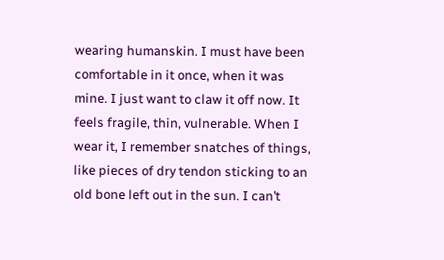wearing humanskin. I must have been comfortable in it once, when it was mine. I just want to claw it off now. It feels fragile, thin, vulnerable. When I wear it, I remember snatches of things, like pieces of dry tendon sticking to an old bone left out in the sun. I can’t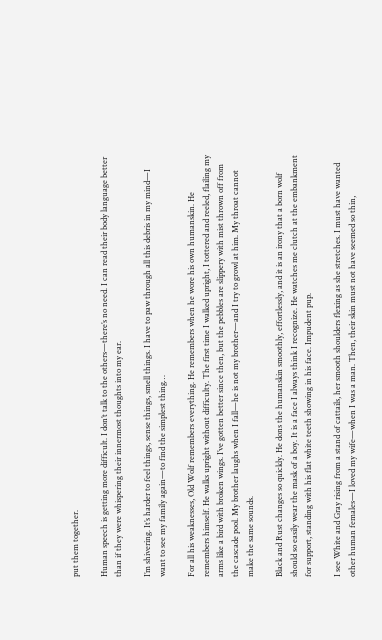put them together.

Human speech is getting more difficult. I don’t talk to the others—there’s no need. I can read their body language better than if they were whispering their innermost thoughts into my ear.

I’m shivering. It’s harder to feel things, sense things, smell things. I have to paw through all this debris in my mind—I want to see my family again—to find the simplest thing…

For all his weaknesses, Old Wolf remembers everything. He remembers when he wore his own humanskin. He remembers himself. He walks upright without difficulty. The first time I walked upright, I tottered and reeled, flailing my arms like a bird with broken wings. I’ve gotten better since then, but the pebbles are slippery with mist thrown off from the cascade pool. My brother laughs when I fall—he is not my brother—and I try to growl at him. My throat cannot make the same sounds.

Black and Rust changes so quickly. He dons the humanskin smoothly, effortlessly, and it is an irony that a born wolf should so easily wear the mask of a boy. It is a face I always think I recognize. He watches me clutch at the embankment for support, standing with his flat white teeth showing in his face. Impudent pup.

I see White and Gray rising from a stand of cattails, her smooth shoulders flexing as she stretches. I must have wanted other human females—I loved my wife—when I was a man. Then, their skin must not have seemed so thin,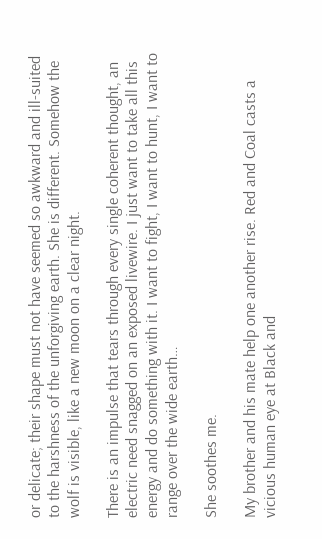or delicate; their shape must not have seemed so awkward and ill-suited to the harshness of the unforgiving earth. She is different. Somehow the wolf is visible, like a new moon on a clear night.

There is an impulse that tears through every single coherent thought, an electric need snagged on an exposed livewire. I just want to take all this energy and do something with it. I want to fight, I want to hunt, I want to range over the wide earth…

She soothes me.

My brother and his mate help one another rise. Red and Coal casts a vicious human eye at Black and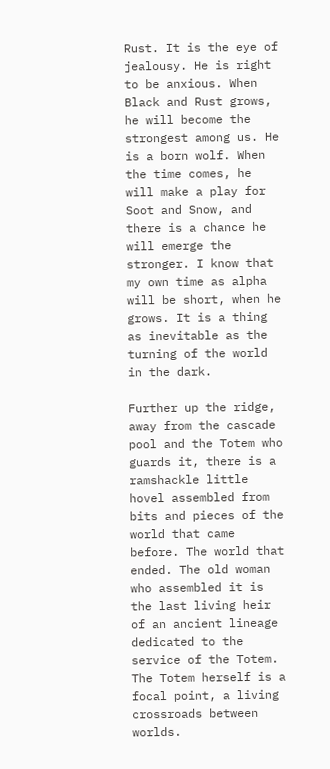Rust. It is the eye of jealousy. He is right to be anxious. When Black and Rust grows, he will become the strongest among us. He is a born wolf. When the time comes, he will make a play for Soot and Snow, and there is a chance he will emerge the stronger. I know that my own time as alpha will be short, when he grows. It is a thing as inevitable as the turning of the world in the dark.

Further up the ridge, away from the cascade pool and the Totem who guards it, there is a ramshackle little hovel assembled from bits and pieces of the world that came before. The world that ended. The old woman who assembled it is the last living heir of an ancient lineage dedicated to the service of the Totem. The Totem herself is a focal point, a living crossroads between worlds.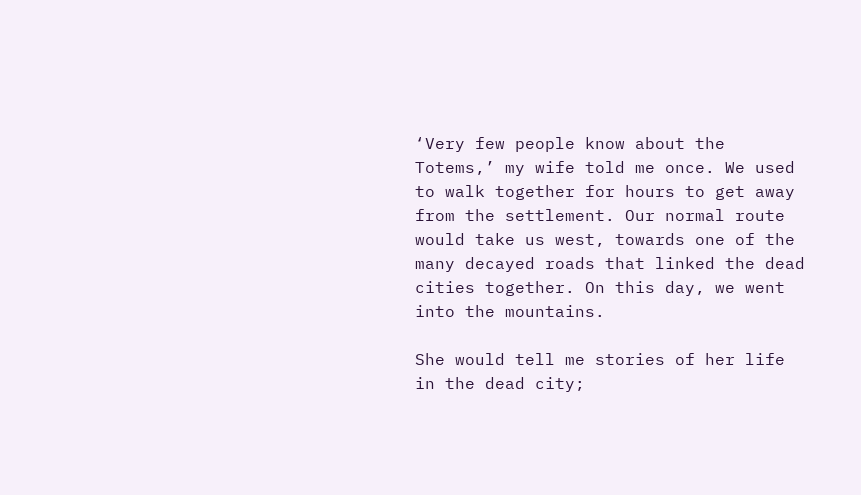‘Very few people know about the Totems,’ my wife told me once. We used to walk together for hours to get away from the settlement. Our normal route would take us west, towards one of the many decayed roads that linked the dead cities together. On this day, we went into the mountains.

She would tell me stories of her life in the dead city;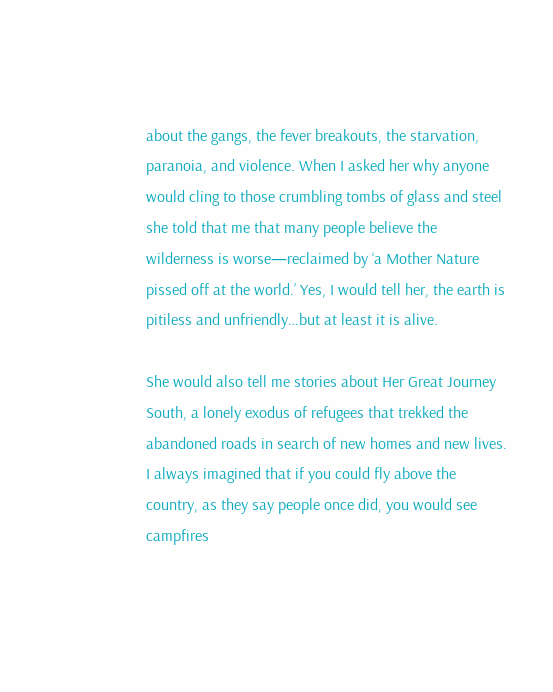about the gangs, the fever breakouts, the starvation, paranoia, and violence. When I asked her why anyone would cling to those crumbling tombs of glass and steel she told that me that many people believe the wilderness is worse—reclaimed by ‘a Mother Nature pissed off at the world.’ Yes, I would tell her, the earth is pitiless and unfriendly…but at least it is alive.

She would also tell me stories about Her Great Journey South, a lonely exodus of refugees that trekked the abandoned roads in search of new homes and new lives. I always imagined that if you could fly above the country, as they say people once did, you would see campfires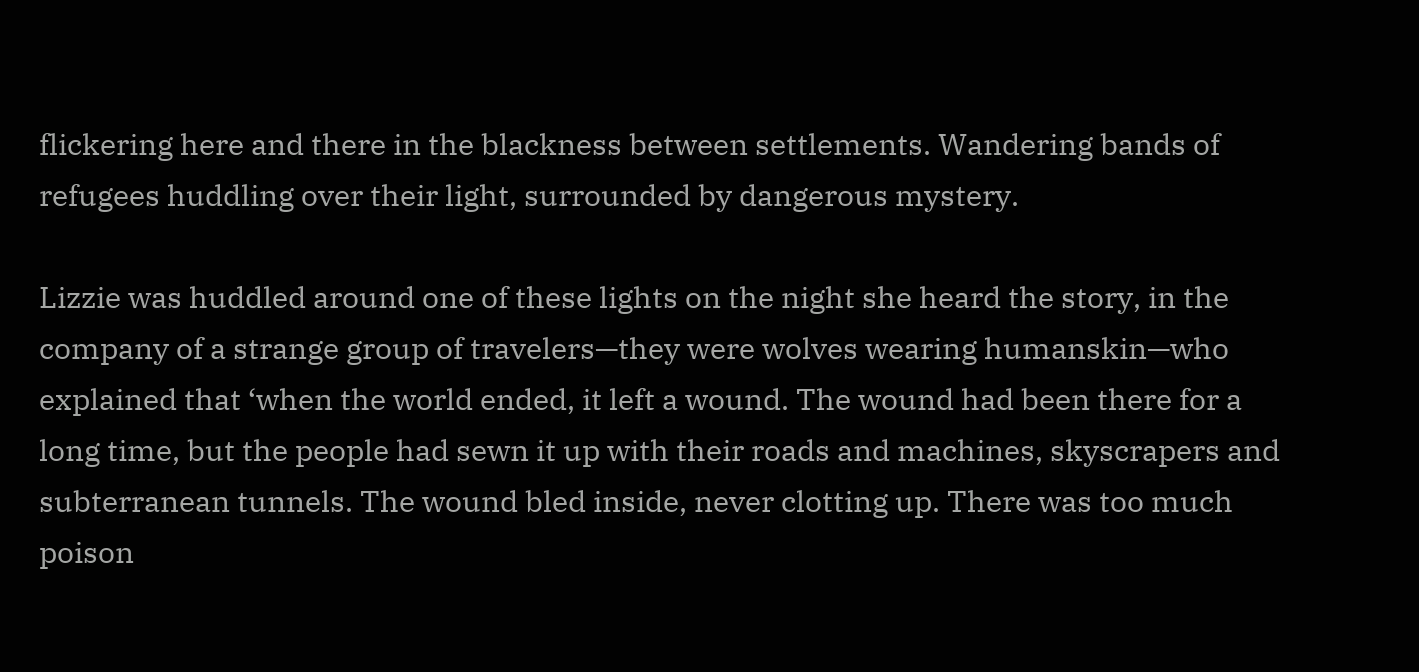flickering here and there in the blackness between settlements. Wandering bands of refugees huddling over their light, surrounded by dangerous mystery.

Lizzie was huddled around one of these lights on the night she heard the story, in the company of a strange group of travelers—they were wolves wearing humanskin—who explained that ‘when the world ended, it left a wound. The wound had been there for a long time, but the people had sewn it up with their roads and machines, skyscrapers and subterranean tunnels. The wound bled inside, never clotting up. There was too much poison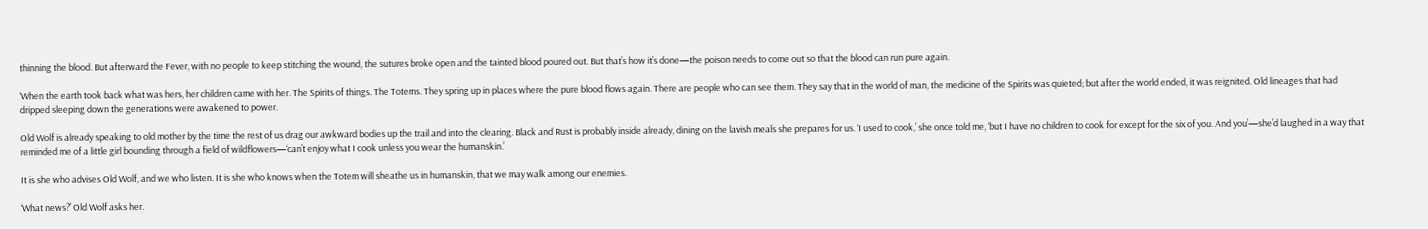thinning the blood. But afterward the Fever, with no people to keep stitching the wound, the sutures broke open and the tainted blood poured out. But that’s how it’s done—the poison needs to come out so that the blood can run pure again.

‘When the earth took back what was hers, her children came with her. The Spirits of things. The Totems. They spring up in places where the pure blood flows again. There are people who can see them. They say that in the world of man, the medicine of the Spirits was quieted; but after the world ended, it was reignited. Old lineages that had dripped sleeping down the generations were awakened to power.

Old Wolf is already speaking to old mother by the time the rest of us drag our awkward bodies up the trail and into the clearing. Black and Rust is probably inside already, dining on the lavish meals she prepares for us. ‘I used to cook,’ she once told me, ‘but I have no children to cook for except for the six of you. And you’—she’d laughed in a way that reminded me of a little girl bounding through a field of wildflowers—‘can’t enjoy what I cook unless you wear the humanskin.’

It is she who advises Old Wolf, and we who listen. It is she who knows when the Totem will sheathe us in humanskin, that we may walk among our enemies.

‘What news?’ Old Wolf asks her.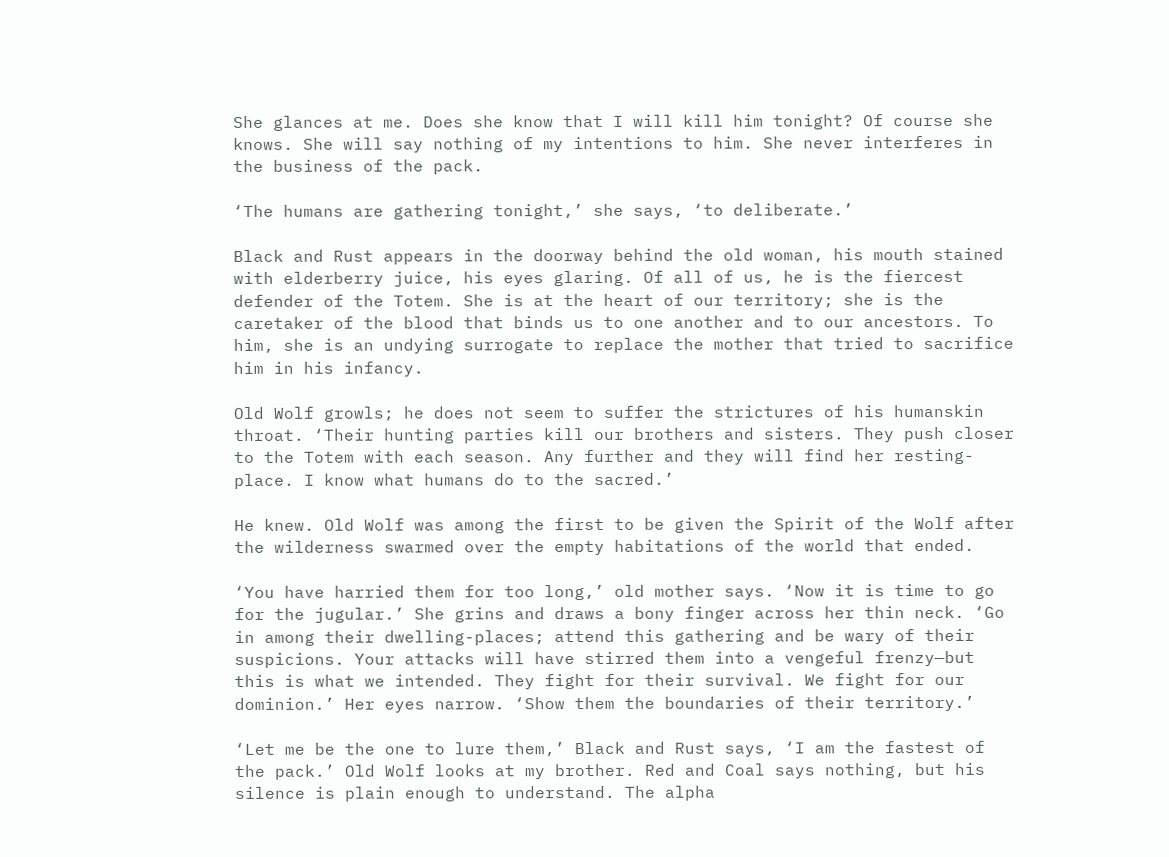She glances at me. Does she know that I will kill him tonight? Of course she knows. She will say nothing of my intentions to him. She never interferes in the business of the pack.

‘The humans are gathering tonight,’ she says, ‘to deliberate.’

Black and Rust appears in the doorway behind the old woman, his mouth stained with elderberry juice, his eyes glaring. Of all of us, he is the fiercest defender of the Totem. She is at the heart of our territory; she is the caretaker of the blood that binds us to one another and to our ancestors. To him, she is an undying surrogate to replace the mother that tried to sacrifice him in his infancy.

Old Wolf growls; he does not seem to suffer the strictures of his humanskin throat. ‘Their hunting parties kill our brothers and sisters. They push closer to the Totem with each season. Any further and they will find her resting-place. I know what humans do to the sacred.’

He knew. Old Wolf was among the first to be given the Spirit of the Wolf after the wilderness swarmed over the empty habitations of the world that ended.

‘You have harried them for too long,’ old mother says. ‘Now it is time to go for the jugular.’ She grins and draws a bony finger across her thin neck. ‘Go in among their dwelling-places; attend this gathering and be wary of their suspicions. Your attacks will have stirred them into a vengeful frenzy—but this is what we intended. They fight for their survival. We fight for our dominion.’ Her eyes narrow. ‘Show them the boundaries of their territory.’

‘Let me be the one to lure them,’ Black and Rust says, ‘I am the fastest of the pack.’ Old Wolf looks at my brother. Red and Coal says nothing, but his silence is plain enough to understand. The alpha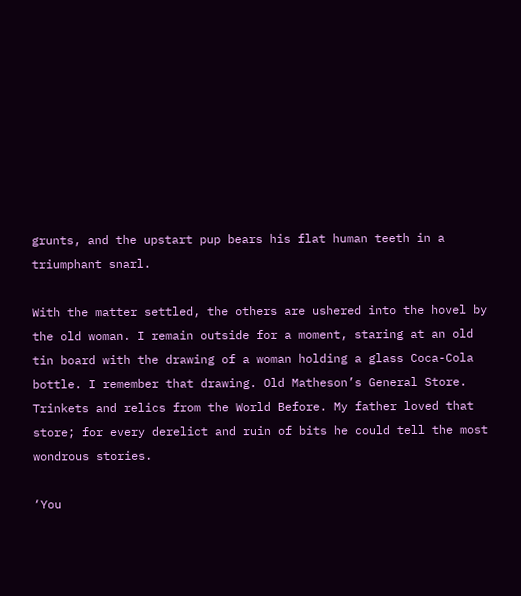grunts, and the upstart pup bears his flat human teeth in a triumphant snarl.

With the matter settled, the others are ushered into the hovel by the old woman. I remain outside for a moment, staring at an old tin board with the drawing of a woman holding a glass Coca-Cola bottle. I remember that drawing. Old Matheson’s General Store. Trinkets and relics from the World Before. My father loved that store; for every derelict and ruin of bits he could tell the most wondrous stories.

‘You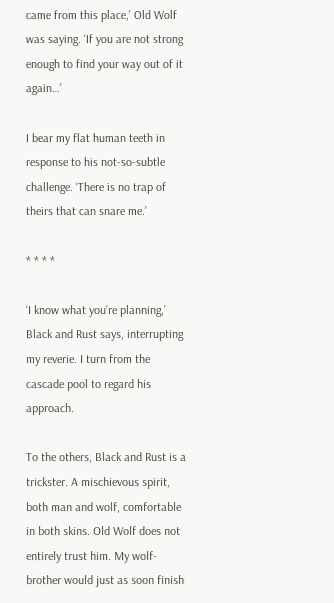came from this place,’ Old Wolf was saying. ‘If you are not strong enough to find your way out of it again…’

I bear my flat human teeth in response to his not-so-subtle challenge. ‘There is no trap of theirs that can snare me.’

* * * *

‘I know what you’re planning,’ Black and Rust says, interrupting my reverie. I turn from the cascade pool to regard his approach.

To the others, Black and Rust is a trickster. A mischievous spirit, both man and wolf, comfortable in both skins. Old Wolf does not entirely trust him. My wolf-brother would just as soon finish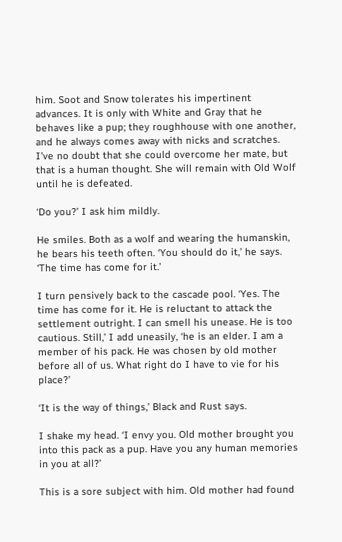him. Soot and Snow tolerates his impertinent advances. It is only with White and Gray that he behaves like a pup; they roughhouse with one another, and he always comes away with nicks and scratches. I’ve no doubt that she could overcome her mate, but that is a human thought. She will remain with Old Wolf until he is defeated.

‘Do you?’ I ask him mildly.

He smiles. Both as a wolf and wearing the humanskin, he bears his teeth often. ‘You should do it,’ he says. ‘The time has come for it.’

I turn pensively back to the cascade pool. ‘Yes. The time has come for it. He is reluctant to attack the settlement outright. I can smell his unease. He is too cautious. Still,’ I add uneasily, ‘he is an elder. I am a member of his pack. He was chosen by old mother before all of us. What right do I have to vie for his place?’

‘It is the way of things,’ Black and Rust says.

I shake my head. ‘I envy you. Old mother brought you into this pack as a pup. Have you any human memories in you at all?’

This is a sore subject with him. Old mother had found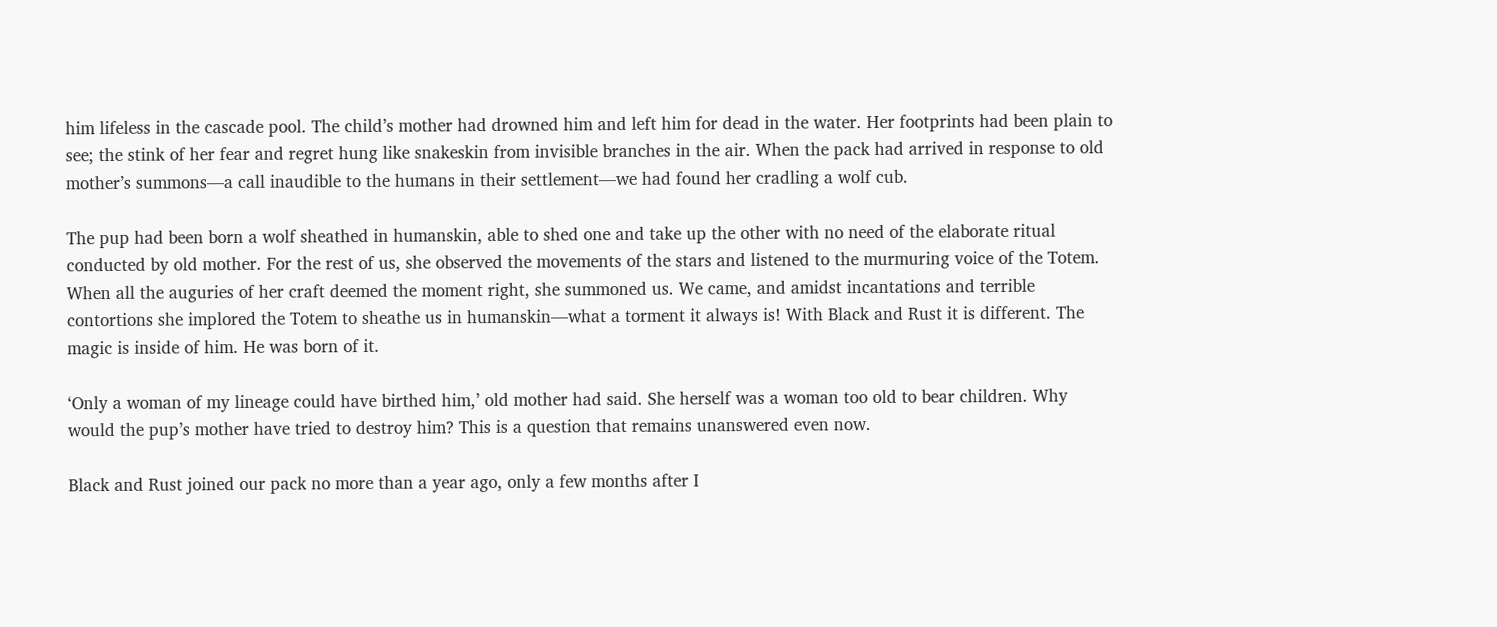him lifeless in the cascade pool. The child’s mother had drowned him and left him for dead in the water. Her footprints had been plain to see; the stink of her fear and regret hung like snakeskin from invisible branches in the air. When the pack had arrived in response to old mother’s summons—a call inaudible to the humans in their settlement—we had found her cradling a wolf cub.

The pup had been born a wolf sheathed in humanskin, able to shed one and take up the other with no need of the elaborate ritual conducted by old mother. For the rest of us, she observed the movements of the stars and listened to the murmuring voice of the Totem. When all the auguries of her craft deemed the moment right, she summoned us. We came, and amidst incantations and terrible contortions she implored the Totem to sheathe us in humanskin—what a torment it always is! With Black and Rust it is different. The magic is inside of him. He was born of it.

‘Only a woman of my lineage could have birthed him,’ old mother had said. She herself was a woman too old to bear children. Why would the pup’s mother have tried to destroy him? This is a question that remains unanswered even now.

Black and Rust joined our pack no more than a year ago, only a few months after I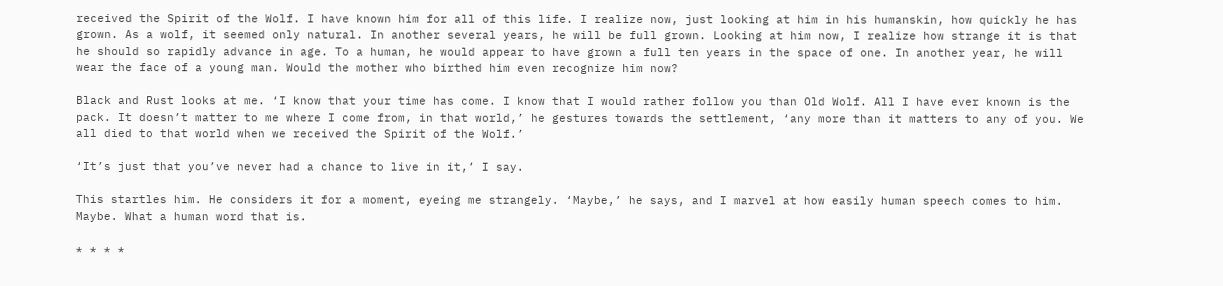received the Spirit of the Wolf. I have known him for all of this life. I realize now, just looking at him in his humanskin, how quickly he has grown. As a wolf, it seemed only natural. In another several years, he will be full grown. Looking at him now, I realize how strange it is that he should so rapidly advance in age. To a human, he would appear to have grown a full ten years in the space of one. In another year, he will wear the face of a young man. Would the mother who birthed him even recognize him now?

Black and Rust looks at me. ‘I know that your time has come. I know that I would rather follow you than Old Wolf. All I have ever known is the pack. It doesn’t matter to me where I come from, in that world,’ he gestures towards the settlement, ‘any more than it matters to any of you. We all died to that world when we received the Spirit of the Wolf.’

‘It’s just that you’ve never had a chance to live in it,’ I say.

This startles him. He considers it for a moment, eyeing me strangely. ‘Maybe,’ he says, and I marvel at how easily human speech comes to him. Maybe. What a human word that is.

* * * *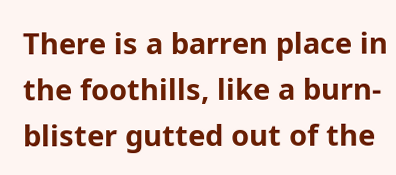There is a barren place in the foothills, like a burn-blister gutted out of the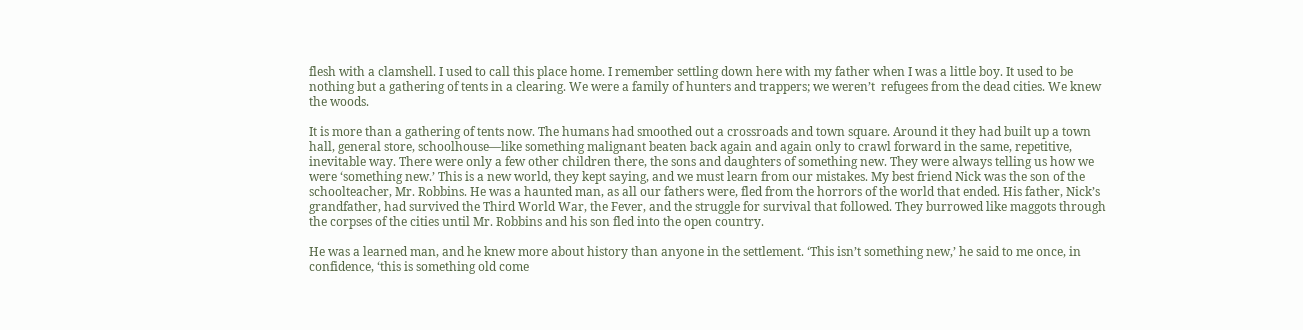flesh with a clamshell. I used to call this place home. I remember settling down here with my father when I was a little boy. It used to be nothing but a gathering of tents in a clearing. We were a family of hunters and trappers; we weren’t  refugees from the dead cities. We knew the woods.

It is more than a gathering of tents now. The humans had smoothed out a crossroads and town square. Around it they had built up a town hall, general store, schoolhouse—like something malignant beaten back again and again only to crawl forward in the same, repetitive, inevitable way. There were only a few other children there, the sons and daughters of something new. They were always telling us how we were ‘something new.’ This is a new world, they kept saying, and we must learn from our mistakes. My best friend Nick was the son of the schoolteacher, Mr. Robbins. He was a haunted man, as all our fathers were, fled from the horrors of the world that ended. His father, Nick’s grandfather, had survived the Third World War, the Fever, and the struggle for survival that followed. They burrowed like maggots through the corpses of the cities until Mr. Robbins and his son fled into the open country.

He was a learned man, and he knew more about history than anyone in the settlement. ‘This isn’t something new,’ he said to me once, in confidence, ‘this is something old come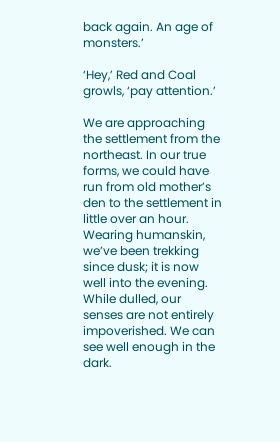back again. An age of monsters.’

‘Hey,’ Red and Coal growls, ‘pay attention.’

We are approaching the settlement from the northeast. In our true forms, we could have run from old mother’s den to the settlement in little over an hour. Wearing humanskin, we’ve been trekking since dusk; it is now well into the evening. While dulled, our senses are not entirely impoverished. We can see well enough in the dark.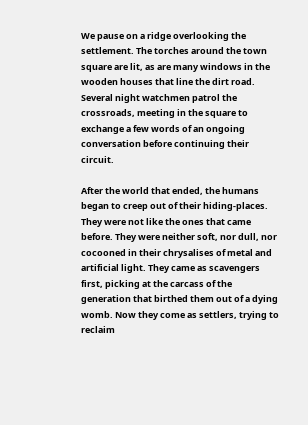We pause on a ridge overlooking the settlement. The torches around the town square are lit, as are many windows in the wooden houses that line the dirt road. Several night watchmen patrol the crossroads, meeting in the square to exchange a few words of an ongoing conversation before continuing their circuit.

After the world that ended, the humans began to creep out of their hiding-places. They were not like the ones that came before. They were neither soft, nor dull, nor cocooned in their chrysalises of metal and artificial light. They came as scavengers first, picking at the carcass of the generation that birthed them out of a dying womb. Now they come as settlers, trying to reclaim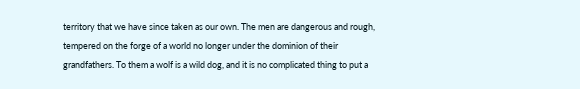territory that we have since taken as our own. The men are dangerous and rough, tempered on the forge of a world no longer under the dominion of their grandfathers. To them a wolf is a wild dog, and it is no complicated thing to put a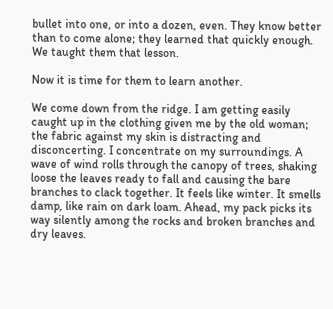bullet into one, or into a dozen, even. They know better than to come alone; they learned that quickly enough. We taught them that lesson.

Now it is time for them to learn another.

We come down from the ridge. I am getting easily caught up in the clothing given me by the old woman; the fabric against my skin is distracting and disconcerting. I concentrate on my surroundings. A wave of wind rolls through the canopy of trees, shaking loose the leaves ready to fall and causing the bare branches to clack together. It feels like winter. It smells damp, like rain on dark loam. Ahead, my pack picks its way silently among the rocks and broken branches and dry leaves.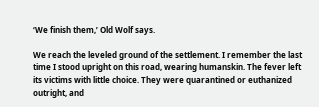‘We finish them,’ Old Wolf says.

We reach the leveled ground of the settlement. I remember the last time I stood upright on this road, wearing humanskin. The fever left its victims with little choice. They were quarantined or euthanized outright, and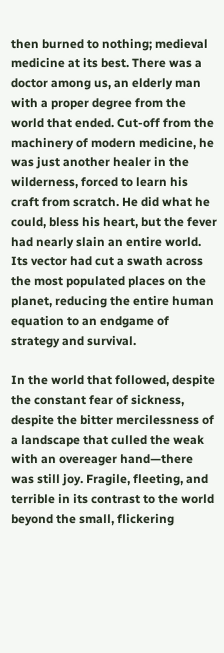then burned to nothing; medieval medicine at its best. There was a doctor among us, an elderly man with a proper degree from the world that ended. Cut-off from the machinery of modern medicine, he was just another healer in the wilderness, forced to learn his craft from scratch. He did what he could, bless his heart, but the fever had nearly slain an entire world. Its vector had cut a swath across the most populated places on the planet, reducing the entire human equation to an endgame of strategy and survival.

In the world that followed, despite the constant fear of sickness, despite the bitter mercilessness of a landscape that culled the weak with an overeager hand—there was still joy. Fragile, fleeting, and terrible in its contrast to the world beyond the small, flickering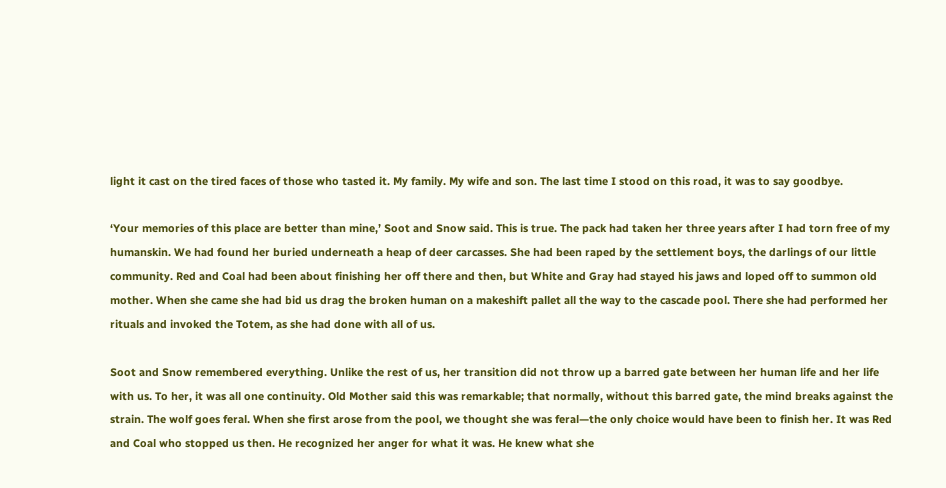light it cast on the tired faces of those who tasted it. My family. My wife and son. The last time I stood on this road, it was to say goodbye.

‘Your memories of this place are better than mine,’ Soot and Snow said. This is true. The pack had taken her three years after I had torn free of my humanskin. We had found her buried underneath a heap of deer carcasses. She had been raped by the settlement boys, the darlings of our little community. Red and Coal had been about finishing her off there and then, but White and Gray had stayed his jaws and loped off to summon old mother. When she came she had bid us drag the broken human on a makeshift pallet all the way to the cascade pool. There she had performed her rituals and invoked the Totem, as she had done with all of us.

Soot and Snow remembered everything. Unlike the rest of us, her transition did not throw up a barred gate between her human life and her life with us. To her, it was all one continuity. Old Mother said this was remarkable; that normally, without this barred gate, the mind breaks against the strain. The wolf goes feral. When she first arose from the pool, we thought she was feral—the only choice would have been to finish her. It was Red and Coal who stopped us then. He recognized her anger for what it was. He knew what she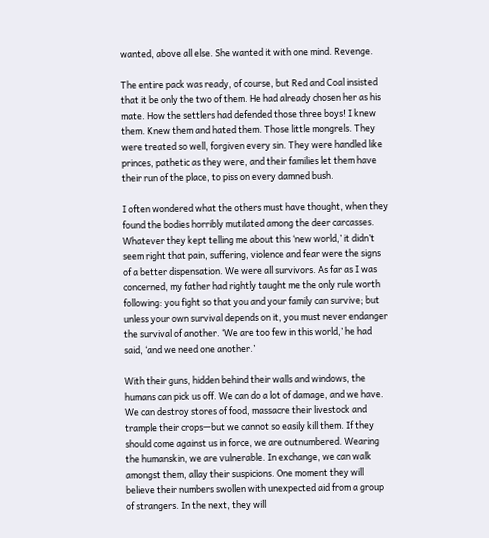wanted, above all else. She wanted it with one mind. Revenge.

The entire pack was ready, of course, but Red and Coal insisted that it be only the two of them. He had already chosen her as his mate. How the settlers had defended those three boys! I knew them. Knew them and hated them. Those little mongrels. They were treated so well, forgiven every sin. They were handled like princes, pathetic as they were, and their families let them have their run of the place, to piss on every damned bush.

I often wondered what the others must have thought, when they found the bodies horribly mutilated among the deer carcasses. Whatever they kept telling me about this ‘new world,’ it didn’t seem right that pain, suffering, violence and fear were the signs of a better dispensation. We were all survivors. As far as I was concerned, my father had rightly taught me the only rule worth following: you fight so that you and your family can survive; but unless your own survival depends on it, you must never endanger the survival of another. ‘We are too few in this world,’ he had said, ‘and we need one another.’

With their guns, hidden behind their walls and windows, the humans can pick us off. We can do a lot of damage, and we have. We can destroy stores of food, massacre their livestock and trample their crops—but we cannot so easily kill them. If they should come against us in force, we are outnumbered. Wearing the humanskin, we are vulnerable. In exchange, we can walk amongst them, allay their suspicions. One moment they will believe their numbers swollen with unexpected aid from a group of strangers. In the next, they will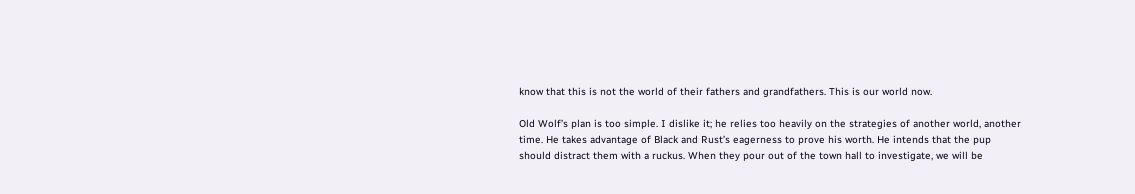know that this is not the world of their fathers and grandfathers. This is our world now.

Old Wolf’s plan is too simple. I dislike it; he relies too heavily on the strategies of another world, another time. He takes advantage of Black and Rust’s eagerness to prove his worth. He intends that the pup should distract them with a ruckus. When they pour out of the town hall to investigate, we will be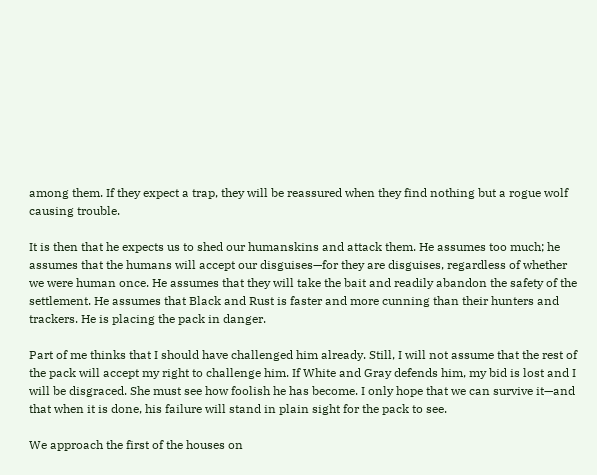among them. If they expect a trap, they will be reassured when they find nothing but a rogue wolf causing trouble.

It is then that he expects us to shed our humanskins and attack them. He assumes too much; he assumes that the humans will accept our disguises—for they are disguises, regardless of whether we were human once. He assumes that they will take the bait and readily abandon the safety of the settlement. He assumes that Black and Rust is faster and more cunning than their hunters and trackers. He is placing the pack in danger.

Part of me thinks that I should have challenged him already. Still, I will not assume that the rest of the pack will accept my right to challenge him. If White and Gray defends him, my bid is lost and I will be disgraced. She must see how foolish he has become. I only hope that we can survive it—and that when it is done, his failure will stand in plain sight for the pack to see.

We approach the first of the houses on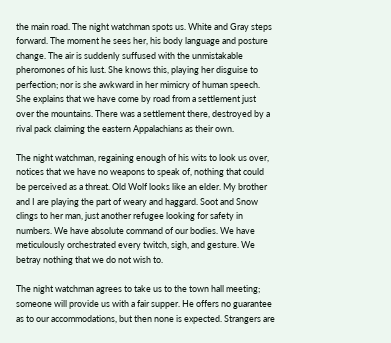the main road. The night watchman spots us. White and Gray steps forward. The moment he sees her, his body language and posture change. The air is suddenly suffused with the unmistakable pheromones of his lust. She knows this, playing her disguise to perfection; nor is she awkward in her mimicry of human speech. She explains that we have come by road from a settlement just over the mountains. There was a settlement there, destroyed by a rival pack claiming the eastern Appalachians as their own.

The night watchman, regaining enough of his wits to look us over, notices that we have no weapons to speak of, nothing that could be perceived as a threat. Old Wolf looks like an elder. My brother and I are playing the part of weary and haggard. Soot and Snow clings to her man, just another refugee looking for safety in numbers. We have absolute command of our bodies. We have meticulously orchestrated every twitch, sigh, and gesture. We betray nothing that we do not wish to.

The night watchman agrees to take us to the town hall meeting; someone will provide us with a fair supper. He offers no guarantee as to our accommodations, but then none is expected. Strangers are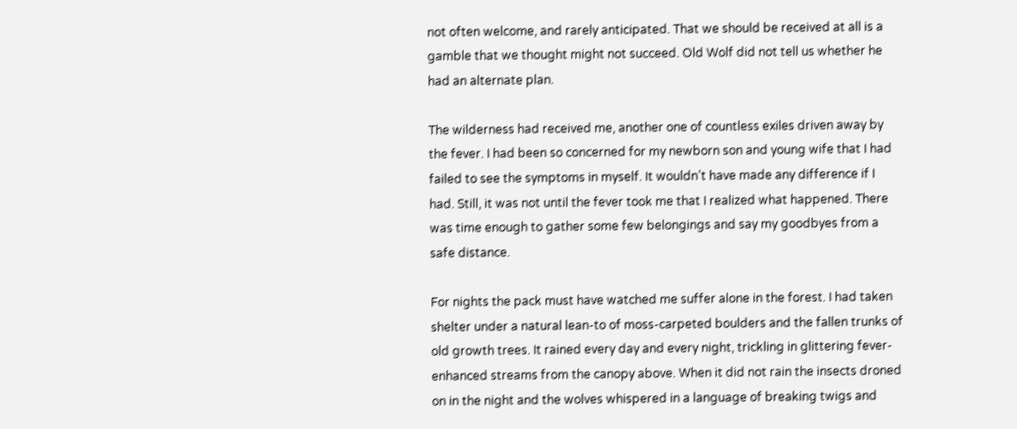not often welcome, and rarely anticipated. That we should be received at all is a gamble that we thought might not succeed. Old Wolf did not tell us whether he had an alternate plan.

The wilderness had received me, another one of countless exiles driven away by the fever. I had been so concerned for my newborn son and young wife that I had failed to see the symptoms in myself. It wouldn’t have made any difference if I had. Still, it was not until the fever took me that I realized what happened. There was time enough to gather some few belongings and say my goodbyes from a safe distance.

For nights the pack must have watched me suffer alone in the forest. I had taken shelter under a natural lean-to of moss-carpeted boulders and the fallen trunks of old growth trees. It rained every day and every night, trickling in glittering fever-enhanced streams from the canopy above. When it did not rain the insects droned on in the night and the wolves whispered in a language of breaking twigs and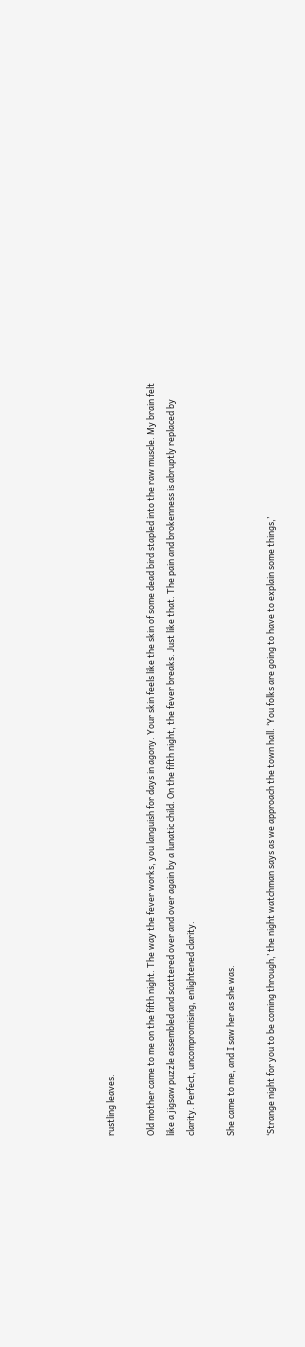rustling leaves.

Old mother came to me on the fifth night. The way the fever works, you languish for days in agony. Your skin feels like the skin of some dead bird stapled into the raw muscle. My brain felt like a jigsaw puzzle assembled and scattered over and over again by a lunatic child. On the fifth night, the fever breaks. Just like that. The pain and brokenness is abruptly replaced by clarity. Perfect, uncompromising, enlightened clarity.

She came to me, and I saw her as she was.

‘Strange night for you to be coming through,’ the night watchman says as we approach the town hall. ‘You folks are going to have to explain some things,’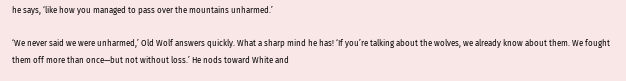he says, ‘like how you managed to pass over the mountains unharmed.’

‘We never said we were unharmed,’ Old Wolf answers quickly. What a sharp mind he has! ‘If you’re talking about the wolves, we already know about them. We fought them off more than once—but not without loss.’ He nods toward White and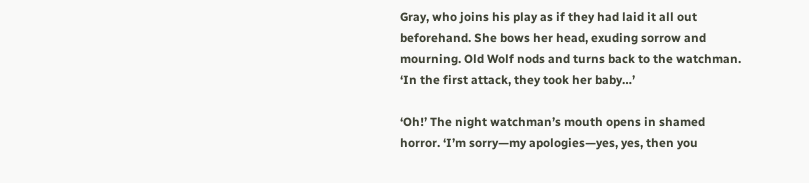Gray, who joins his play as if they had laid it all out beforehand. She bows her head, exuding sorrow and mourning. Old Wolf nods and turns back to the watchman. ‘In the first attack, they took her baby…’

‘Oh!’ The night watchman’s mouth opens in shamed horror. ‘I’m sorry—my apologies—yes, yes, then you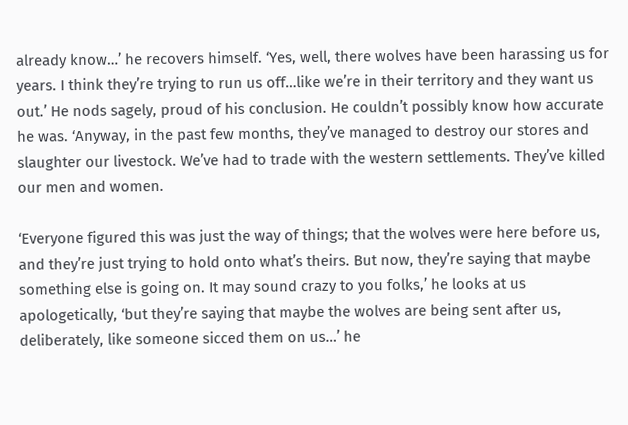already know…’ he recovers himself. ‘Yes, well, there wolves have been harassing us for years. I think they’re trying to run us off…like we’re in their territory and they want us out.’ He nods sagely, proud of his conclusion. He couldn’t possibly know how accurate he was. ‘Anyway, in the past few months, they’ve managed to destroy our stores and slaughter our livestock. We’ve had to trade with the western settlements. They’ve killed our men and women.

‘Everyone figured this was just the way of things; that the wolves were here before us, and they’re just trying to hold onto what’s theirs. But now, they’re saying that maybe something else is going on. It may sound crazy to you folks,’ he looks at us apologetically, ‘but they’re saying that maybe the wolves are being sent after us, deliberately, like someone sicced them on us…’ he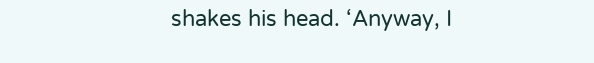shakes his head. ‘Anyway, I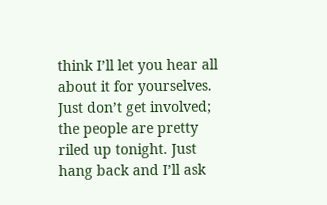think I’ll let you hear all about it for yourselves. Just don’t get involved; the people are pretty riled up tonight. Just hang back and I’ll ask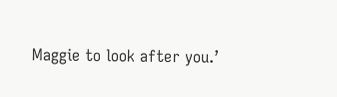Maggie to look after you.’